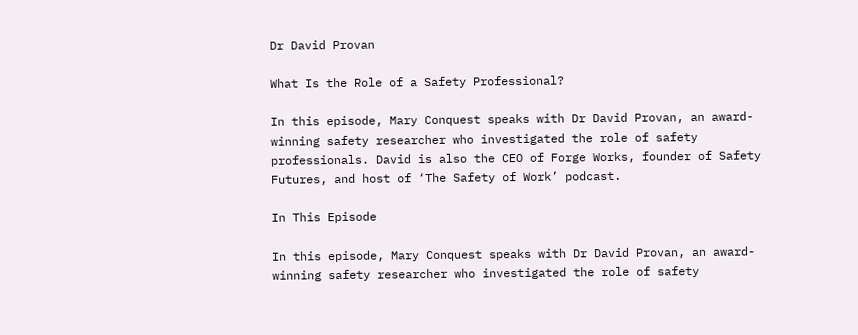Dr David Provan

What Is the Role of a Safety Professional?

In this episode, Mary Conquest speaks with Dr David Provan, an award-winning safety researcher who investigated the role of safety professionals. David is also the CEO of Forge Works, founder of Safety Futures, and host of ‘The Safety of Work’ podcast.

In This Episode

In this episode, Mary Conquest speaks with Dr David Provan, an award-winning safety researcher who investigated the role of safety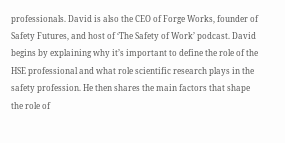professionals. David is also the CEO of Forge Works, founder of Safety Futures, and host of ‘The Safety of Work’ podcast. David begins by explaining why it’s important to define the role of the HSE professional and what role scientific research plays in the safety profession. He then shares the main factors that shape the role of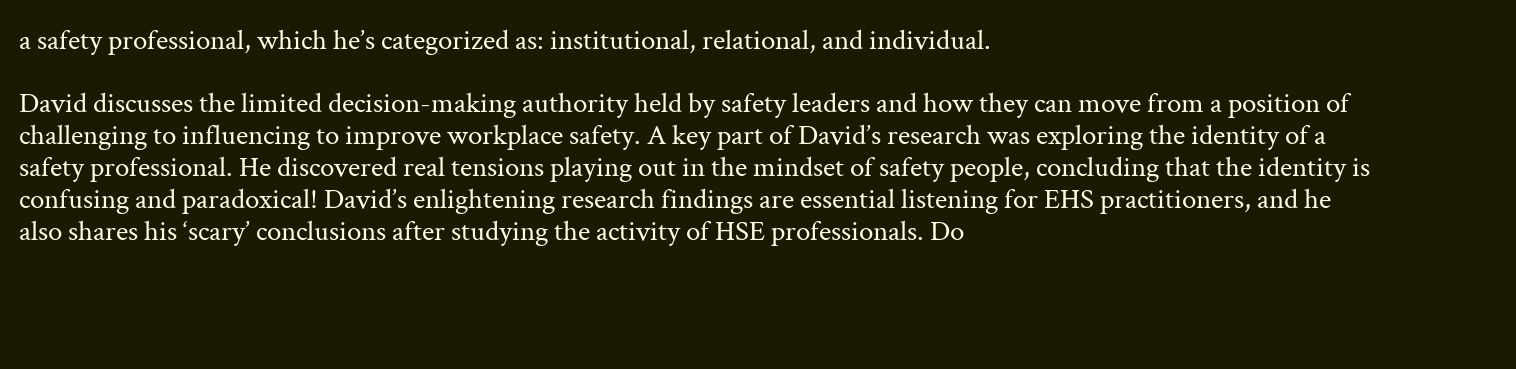a safety professional, which he’s categorized as: institutional, relational, and individual.

David discusses the limited decision-making authority held by safety leaders and how they can move from a position of challenging to influencing to improve workplace safety. A key part of David’s research was exploring the identity of a safety professional. He discovered real tensions playing out in the mindset of safety people, concluding that the identity is confusing and paradoxical! David’s enlightening research findings are essential listening for EHS practitioners, and he also shares his ‘scary’ conclusions after studying the activity of HSE professionals. Do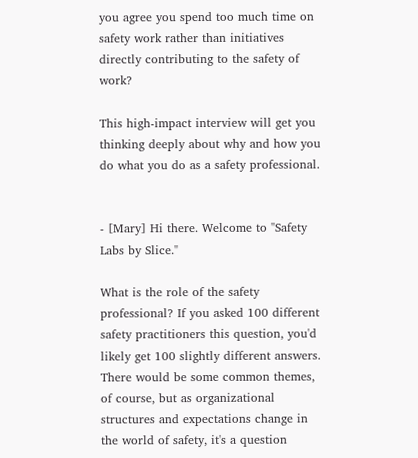you agree you spend too much time on safety work rather than initiatives directly contributing to the safety of work?

This high-impact interview will get you thinking deeply about why and how you do what you do as a safety professional.


- [Mary] Hi there. Welcome to "Safety Labs by Slice."

What is the role of the safety professional? If you asked 100 different safety practitioners this question, you'd likely get 100 slightly different answers. There would be some common themes, of course, but as organizational structures and expectations change in the world of safety, it's a question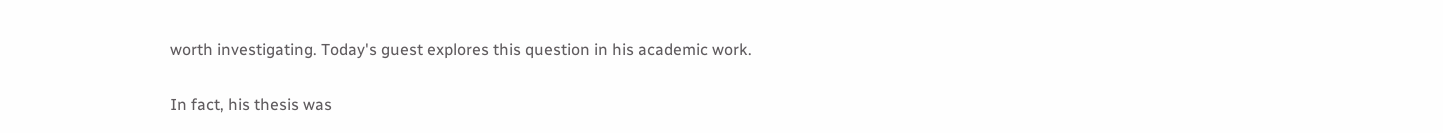worth investigating. Today's guest explores this question in his academic work.

In fact, his thesis was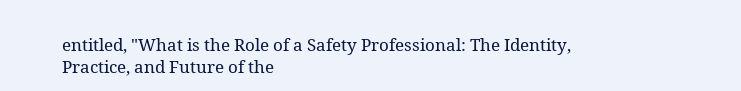entitled, "What is the Role of a Safety Professional: The Identity, Practice, and Future of the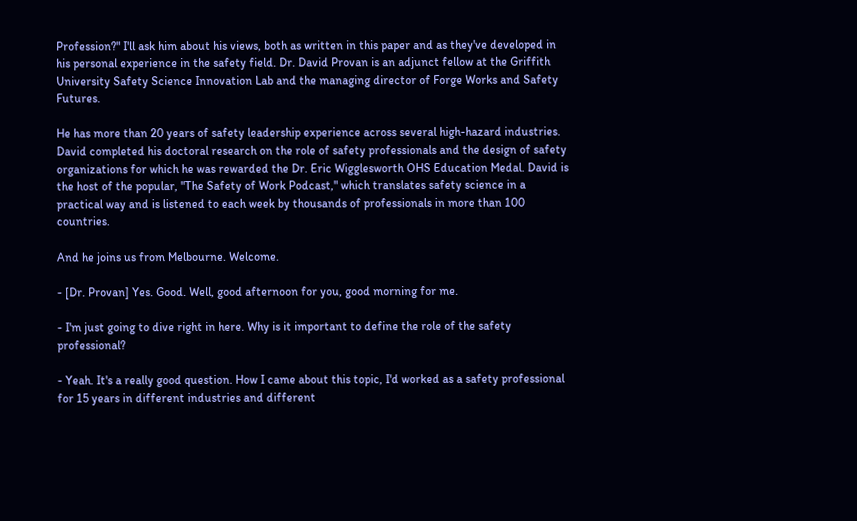Profession?" I'll ask him about his views, both as written in this paper and as they've developed in his personal experience in the safety field. Dr. David Provan is an adjunct fellow at the Griffith University Safety Science Innovation Lab and the managing director of Forge Works and Safety Futures.

He has more than 20 years of safety leadership experience across several high-hazard industries. David completed his doctoral research on the role of safety professionals and the design of safety organizations for which he was rewarded the Dr. Eric Wigglesworth OHS Education Medal. David is the host of the popular, "The Safety of Work Podcast," which translates safety science in a practical way and is listened to each week by thousands of professionals in more than 100 countries.

And he joins us from Melbourne. Welcome.

- [Dr. Provan] Yes. Good. Well, good afternoon for you, good morning for me.

- I'm just going to dive right in here. Why is it important to define the role of the safety professional?

- Yeah. It's a really good question. How I came about this topic, I'd worked as a safety professional for 15 years in different industries and different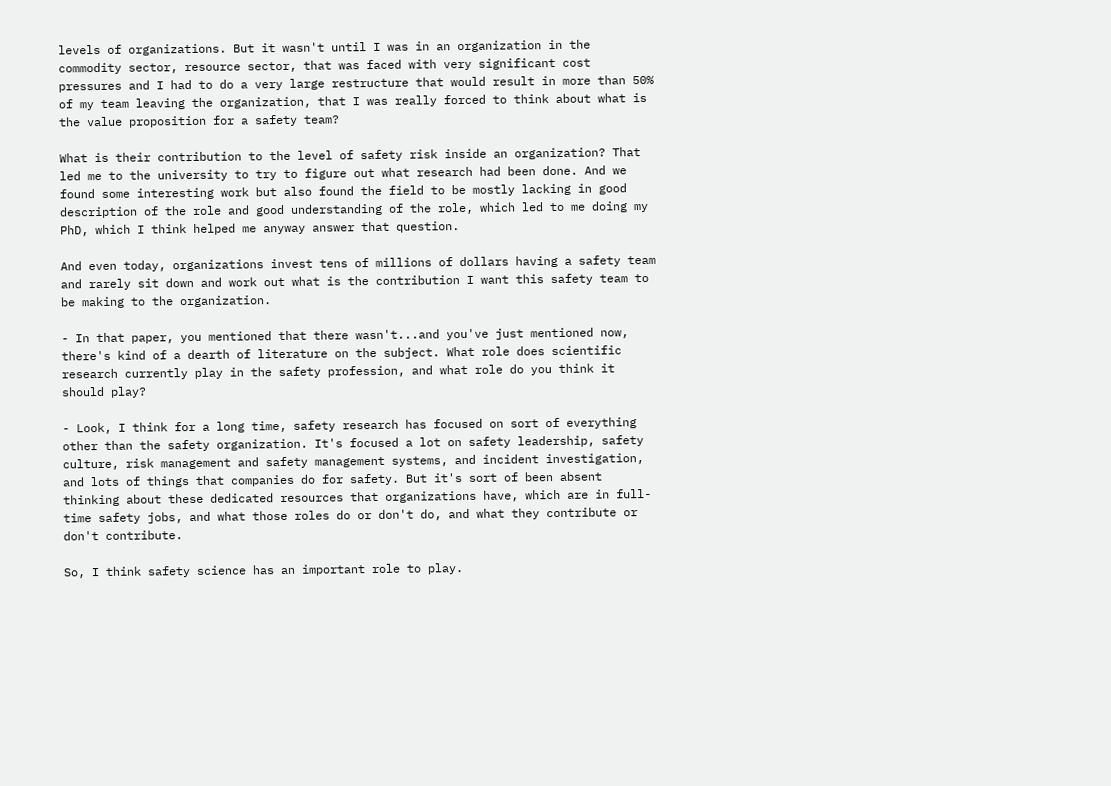levels of organizations. But it wasn't until I was in an organization in the commodity sector, resource sector, that was faced with very significant cost pressures and I had to do a very large restructure that would result in more than 50% of my team leaving the organization, that I was really forced to think about what is the value proposition for a safety team?

What is their contribution to the level of safety risk inside an organization? That led me to the university to try to figure out what research had been done. And we found some interesting work but also found the field to be mostly lacking in good description of the role and good understanding of the role, which led to me doing my PhD, which I think helped me anyway answer that question.

And even today, organizations invest tens of millions of dollars having a safety team and rarely sit down and work out what is the contribution I want this safety team to be making to the organization.

- In that paper, you mentioned that there wasn't...and you've just mentioned now, there's kind of a dearth of literature on the subject. What role does scientific research currently play in the safety profession, and what role do you think it should play?

- Look, I think for a long time, safety research has focused on sort of everything other than the safety organization. It's focused a lot on safety leadership, safety culture, risk management and safety management systems, and incident investigation, and lots of things that companies do for safety. But it's sort of been absent thinking about these dedicated resources that organizations have, which are in full-time safety jobs, and what those roles do or don't do, and what they contribute or don't contribute.

So, I think safety science has an important role to play.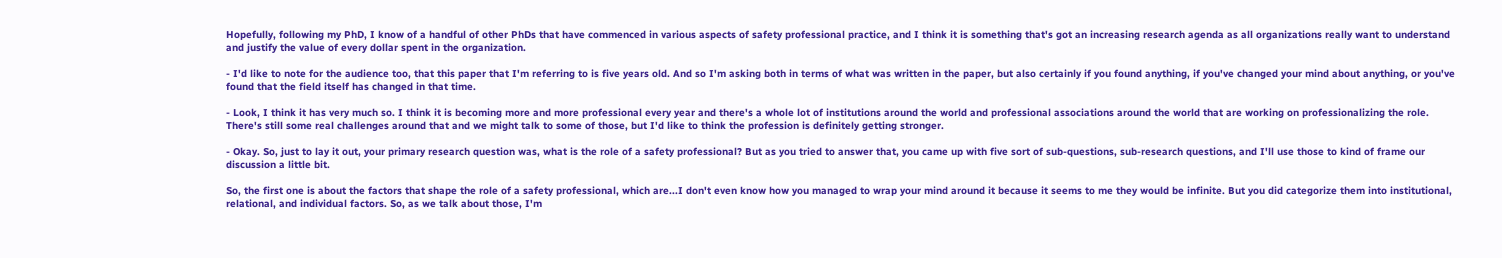Hopefully, following my PhD, I know of a handful of other PhDs that have commenced in various aspects of safety professional practice, and I think it is something that's got an increasing research agenda as all organizations really want to understand and justify the value of every dollar spent in the organization.

- I'd like to note for the audience too, that this paper that I'm referring to is five years old. And so I'm asking both in terms of what was written in the paper, but also certainly if you found anything, if you've changed your mind about anything, or you've found that the field itself has changed in that time.

- Look, I think it has very much so. I think it is becoming more and more professional every year and there's a whole lot of institutions around the world and professional associations around the world that are working on professionalizing the role. There's still some real challenges around that and we might talk to some of those, but I'd like to think the profession is definitely getting stronger.

- Okay. So, just to lay it out, your primary research question was, what is the role of a safety professional? But as you tried to answer that, you came up with five sort of sub-questions, sub-research questions, and I'll use those to kind of frame our discussion a little bit.

So, the first one is about the factors that shape the role of a safety professional, which are...I don't even know how you managed to wrap your mind around it because it seems to me they would be infinite. But you did categorize them into institutional, relational, and individual factors. So, as we talk about those, I'm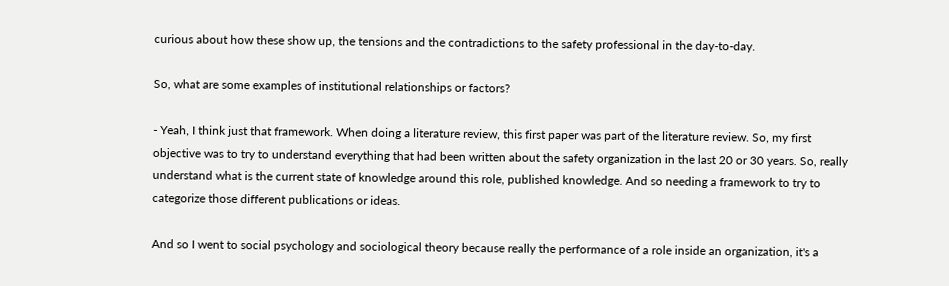curious about how these show up, the tensions and the contradictions to the safety professional in the day-to-day.

So, what are some examples of institutional relationships or factors?

- Yeah, I think just that framework. When doing a literature review, this first paper was part of the literature review. So, my first objective was to try to understand everything that had been written about the safety organization in the last 20 or 30 years. So, really understand what is the current state of knowledge around this role, published knowledge. And so needing a framework to try to categorize those different publications or ideas.

And so I went to social psychology and sociological theory because really the performance of a role inside an organization, it's a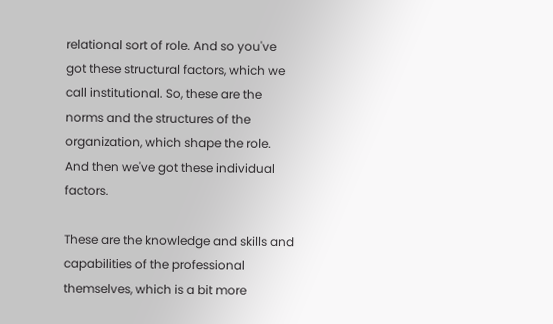relational sort of role. And so you've got these structural factors, which we call institutional. So, these are the norms and the structures of the organization, which shape the role. And then we've got these individual factors.

These are the knowledge and skills and capabilities of the professional themselves, which is a bit more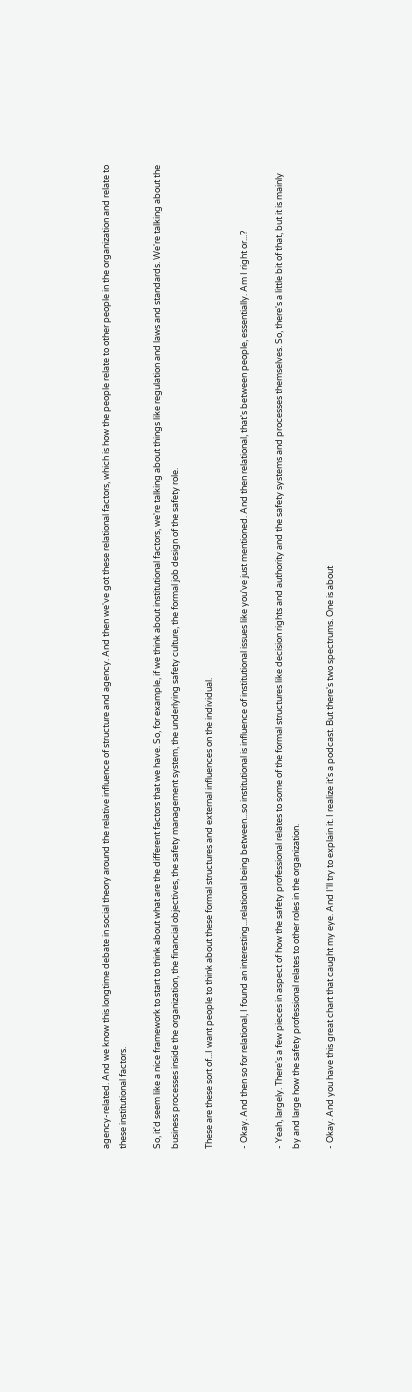agency-related. And we know this longtime debate in social theory around the relative influence of structure and agency. And then we've got these relational factors, which is how the people relate to other people in the organization and relate to these institutional factors.

So, it'd seem like a nice framework to start to think about what are the different factors that we have. So, for example, if we think about institutional factors, we're talking about things like regulation and laws and standards. We're talking about the business processes inside the organization, the financial objectives, the safety management system, the underlying safety culture, the formal job design of the safety role.

These are these sort of...I want people to think about these formal structures and external influences on the individual.

- Okay. And then so for relational, I found an interesting...relational being between...so institutional is influence of institutional issues like you've just mentioned. And then relational, that's between people, essentially. Am I right or...?

- Yeah, largely. There's a few pieces in aspect of how the safety professional relates to some of the formal structures like decision rights and authority and the safety systems and processes themselves. So, there's a little bit of that, but it is mainly by and large how the safety professional relates to other roles in the organization.

- Okay. And you have this great chart that caught my eye. And I'll try to explain it. I realize it's a podcast. But there's two spectrums. One is about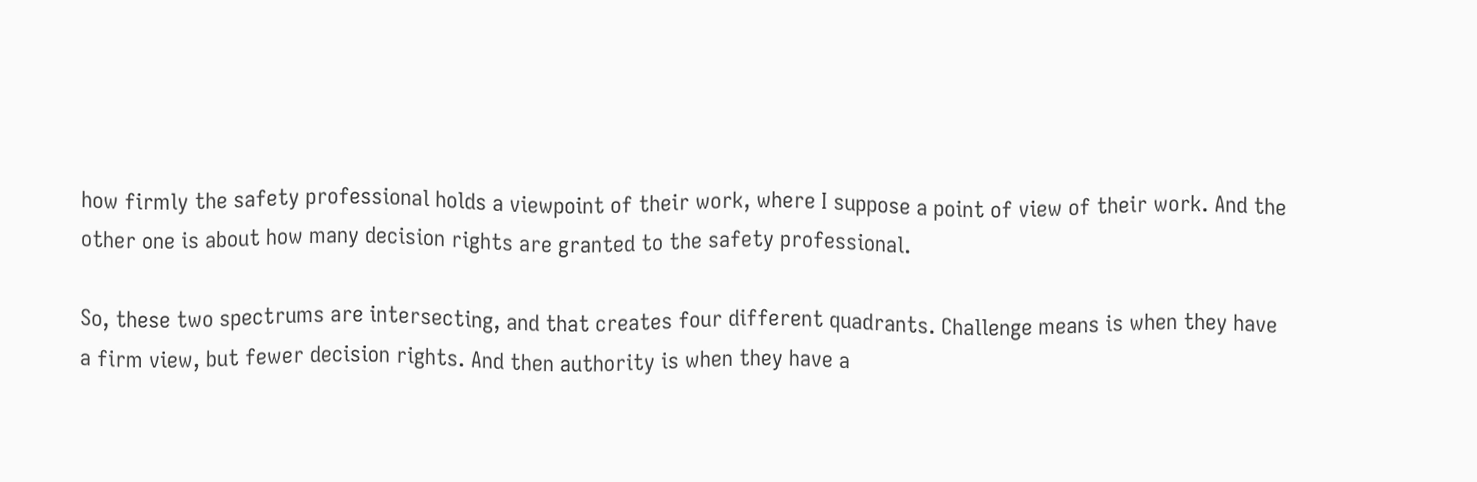how firmly the safety professional holds a viewpoint of their work, where I suppose a point of view of their work. And the other one is about how many decision rights are granted to the safety professional.

So, these two spectrums are intersecting, and that creates four different quadrants. Challenge means is when they have a firm view, but fewer decision rights. And then authority is when they have a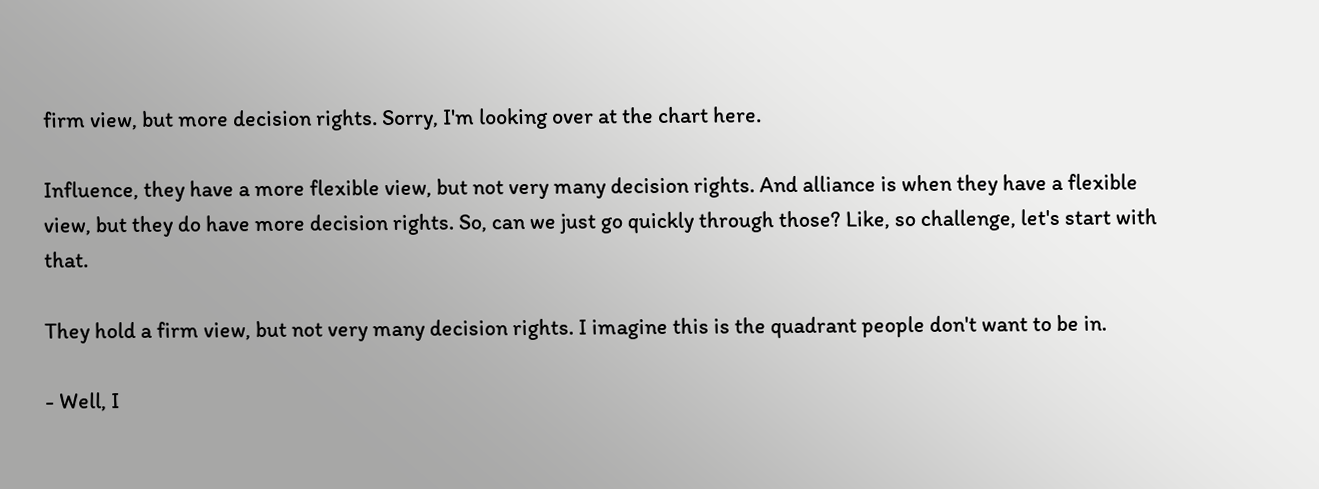firm view, but more decision rights. Sorry, I'm looking over at the chart here.

Influence, they have a more flexible view, but not very many decision rights. And alliance is when they have a flexible view, but they do have more decision rights. So, can we just go quickly through those? Like, so challenge, let's start with that.

They hold a firm view, but not very many decision rights. I imagine this is the quadrant people don't want to be in.

- Well, I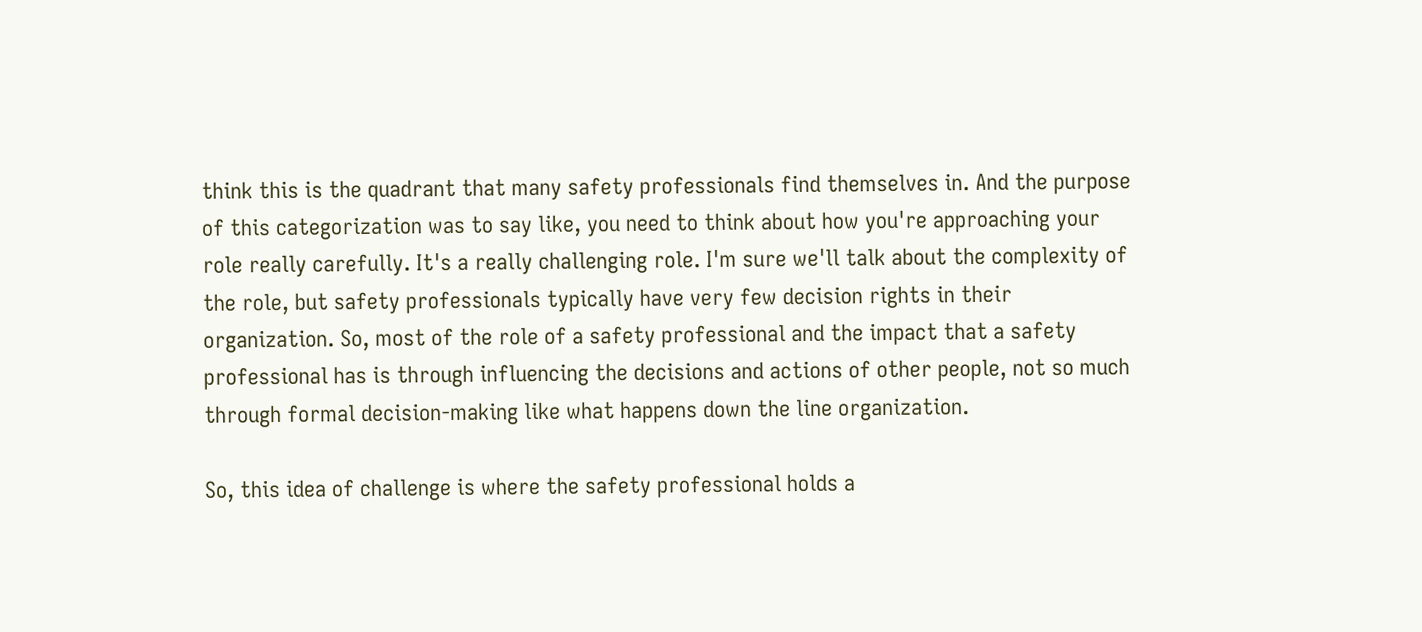think this is the quadrant that many safety professionals find themselves in. And the purpose of this categorization was to say like, you need to think about how you're approaching your role really carefully. It's a really challenging role. I'm sure we'll talk about the complexity of the role, but safety professionals typically have very few decision rights in their organization. So, most of the role of a safety professional and the impact that a safety professional has is through influencing the decisions and actions of other people, not so much through formal decision-making like what happens down the line organization.

So, this idea of challenge is where the safety professional holds a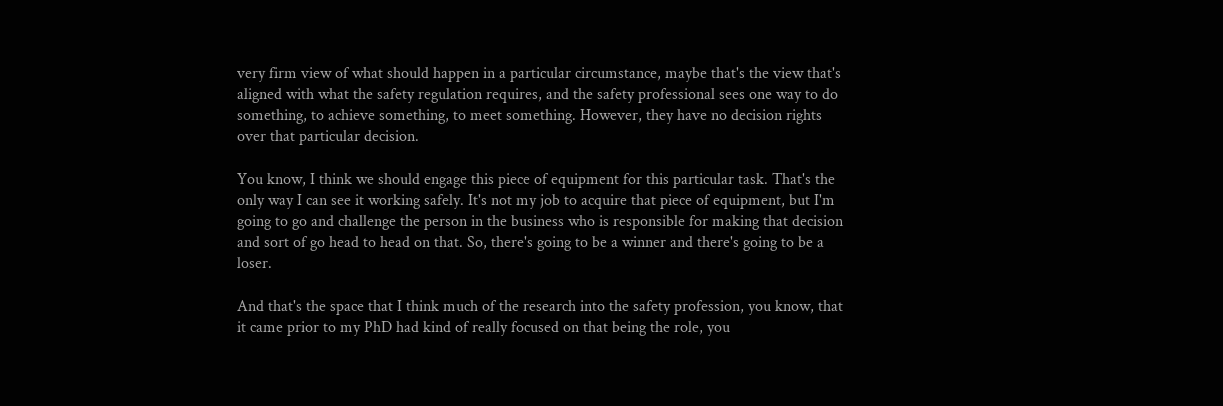very firm view of what should happen in a particular circumstance, maybe that's the view that's aligned with what the safety regulation requires, and the safety professional sees one way to do something, to achieve something, to meet something. However, they have no decision rights over that particular decision.

You know, I think we should engage this piece of equipment for this particular task. That's the only way I can see it working safely. It's not my job to acquire that piece of equipment, but I'm going to go and challenge the person in the business who is responsible for making that decision and sort of go head to head on that. So, there's going to be a winner and there's going to be a loser.

And that's the space that I think much of the research into the safety profession, you know, that it came prior to my PhD had kind of really focused on that being the role, you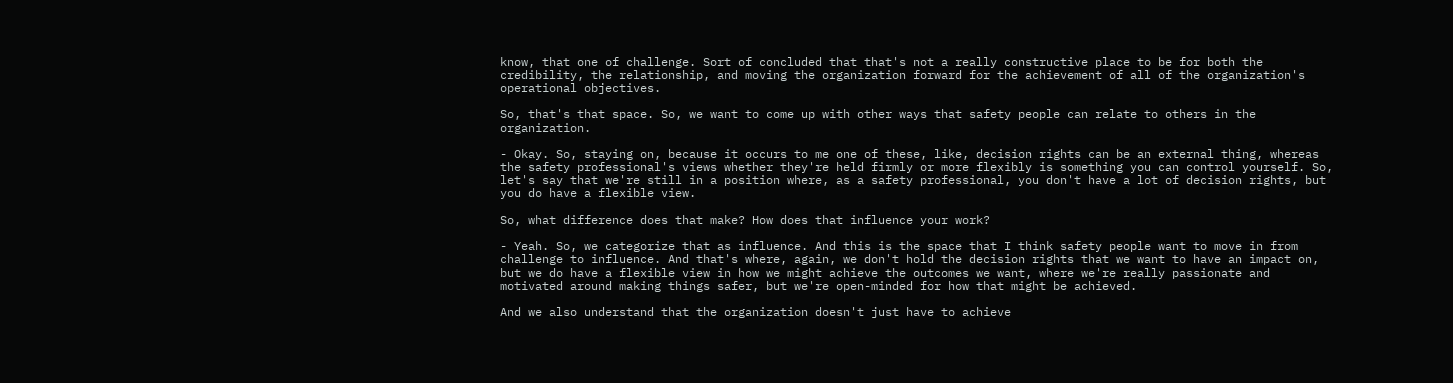know, that one of challenge. Sort of concluded that that's not a really constructive place to be for both the credibility, the relationship, and moving the organization forward for the achievement of all of the organization's operational objectives.

So, that's that space. So, we want to come up with other ways that safety people can relate to others in the organization.

- Okay. So, staying on, because it occurs to me one of these, like, decision rights can be an external thing, whereas the safety professional's views whether they're held firmly or more flexibly is something you can control yourself. So, let's say that we're still in a position where, as a safety professional, you don't have a lot of decision rights, but you do have a flexible view.

So, what difference does that make? How does that influence your work?

- Yeah. So, we categorize that as influence. And this is the space that I think safety people want to move in from challenge to influence. And that's where, again, we don't hold the decision rights that we want to have an impact on, but we do have a flexible view in how we might achieve the outcomes we want, where we're really passionate and motivated around making things safer, but we're open-minded for how that might be achieved.

And we also understand that the organization doesn't just have to achieve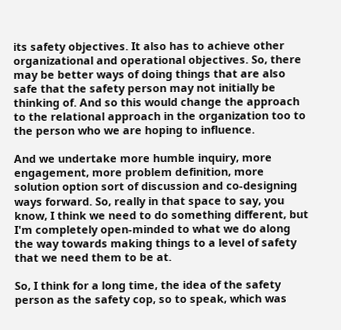its safety objectives. It also has to achieve other organizational and operational objectives. So, there may be better ways of doing things that are also safe that the safety person may not initially be thinking of. And so this would change the approach to the relational approach in the organization too to the person who we are hoping to influence.

And we undertake more humble inquiry, more engagement, more problem definition, more solution option sort of discussion and co-designing ways forward. So, really in that space to say, you know, I think we need to do something different, but I'm completely open-minded to what we do along the way towards making things to a level of safety that we need them to be at.

So, I think for a long time, the idea of the safety person as the safety cop, so to speak, which was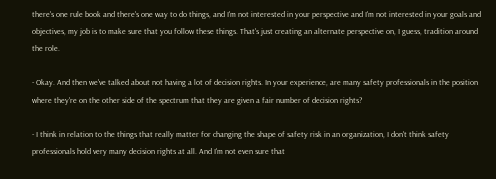there's one rule book and there's one way to do things, and I'm not interested in your perspective and I'm not interested in your goals and objectives, my job is to make sure that you follow these things. That's just creating an alternate perspective on, I guess, tradition around the role.

- Okay. And then we've talked about not having a lot of decision rights. In your experience, are many safety professionals in the position where they're on the other side of the spectrum that they are given a fair number of decision rights?

- I think in relation to the things that really matter for changing the shape of safety risk in an organization, I don't think safety professionals hold very many decision rights at all. And I'm not even sure that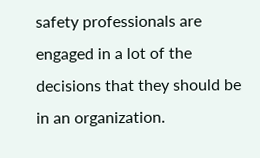safety professionals are engaged in a lot of the decisions that they should be in an organization.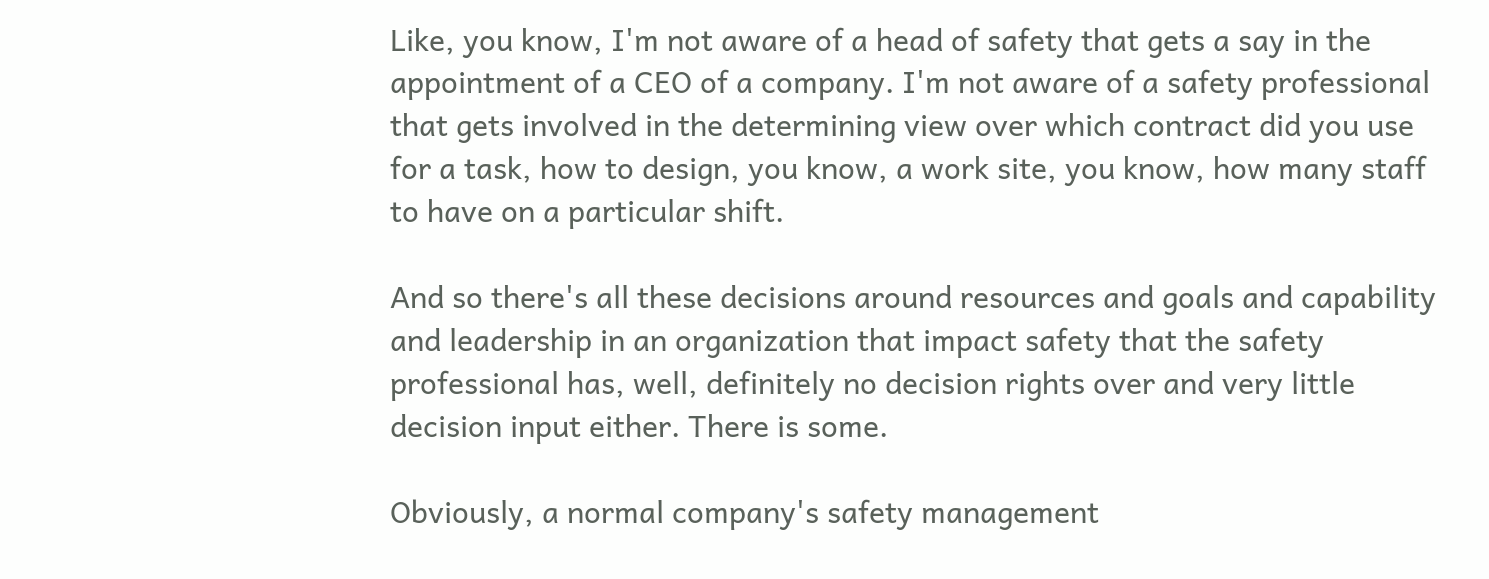Like, you know, I'm not aware of a head of safety that gets a say in the appointment of a CEO of a company. I'm not aware of a safety professional that gets involved in the determining view over which contract did you use for a task, how to design, you know, a work site, you know, how many staff to have on a particular shift.

And so there's all these decisions around resources and goals and capability and leadership in an organization that impact safety that the safety professional has, well, definitely no decision rights over and very little decision input either. There is some.

Obviously, a normal company's safety management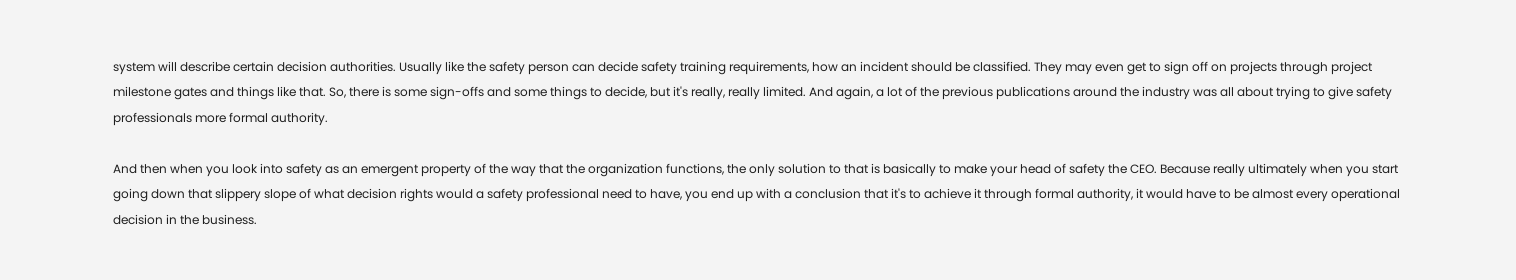system will describe certain decision authorities. Usually like the safety person can decide safety training requirements, how an incident should be classified. They may even get to sign off on projects through project milestone gates and things like that. So, there is some sign-offs and some things to decide, but it's really, really limited. And again, a lot of the previous publications around the industry was all about trying to give safety professionals more formal authority.

And then when you look into safety as an emergent property of the way that the organization functions, the only solution to that is basically to make your head of safety the CEO. Because really ultimately when you start going down that slippery slope of what decision rights would a safety professional need to have, you end up with a conclusion that it's to achieve it through formal authority, it would have to be almost every operational decision in the business.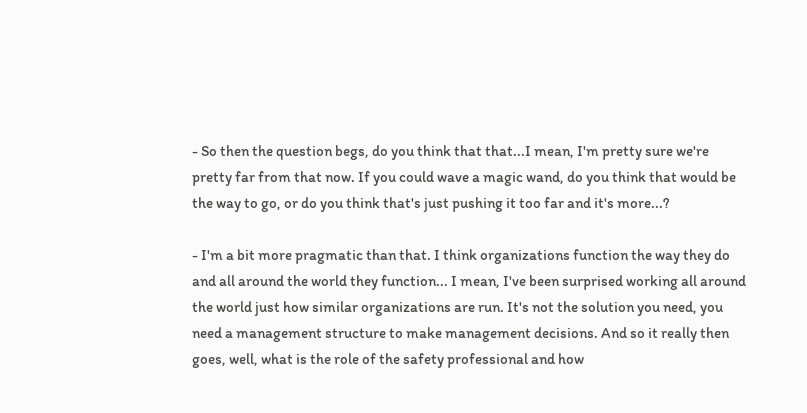- So then the question begs, do you think that that...I mean, I'm pretty sure we're pretty far from that now. If you could wave a magic wand, do you think that would be the way to go, or do you think that's just pushing it too far and it's more...?

- I'm a bit more pragmatic than that. I think organizations function the way they do and all around the world they function... I mean, I've been surprised working all around the world just how similar organizations are run. It's not the solution you need, you need a management structure to make management decisions. And so it really then goes, well, what is the role of the safety professional and how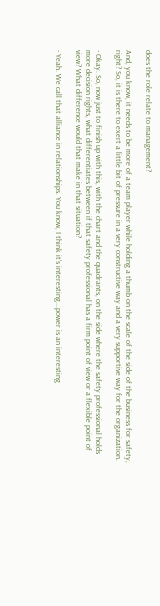does the role relate to management?

And, you know, it needs to be more of a team player while holding a thumb on the scale of the side of the business for safety, right? So, it is there to exert a little bit of pressure in a very constructive way and a very supportive way for the organization.

- Okay. So, now just to finish up with this, with the chart and the quadrants, on the side where the safety professional holds more decision rights, what differentiates between if that safety professional has a firm point of view or a flexible point of view? What difference would that make in that situation?

- Yeah. We call that alliance in relationships. You know, I think it's interesting...power is an interesting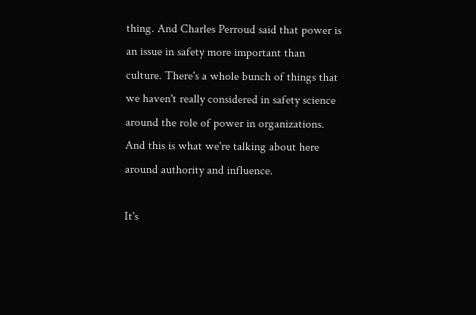thing. And Charles Perroud said that power is an issue in safety more important than culture. There's a whole bunch of things that we haven't really considered in safety science around the role of power in organizations. And this is what we're talking about here around authority and influence.

It's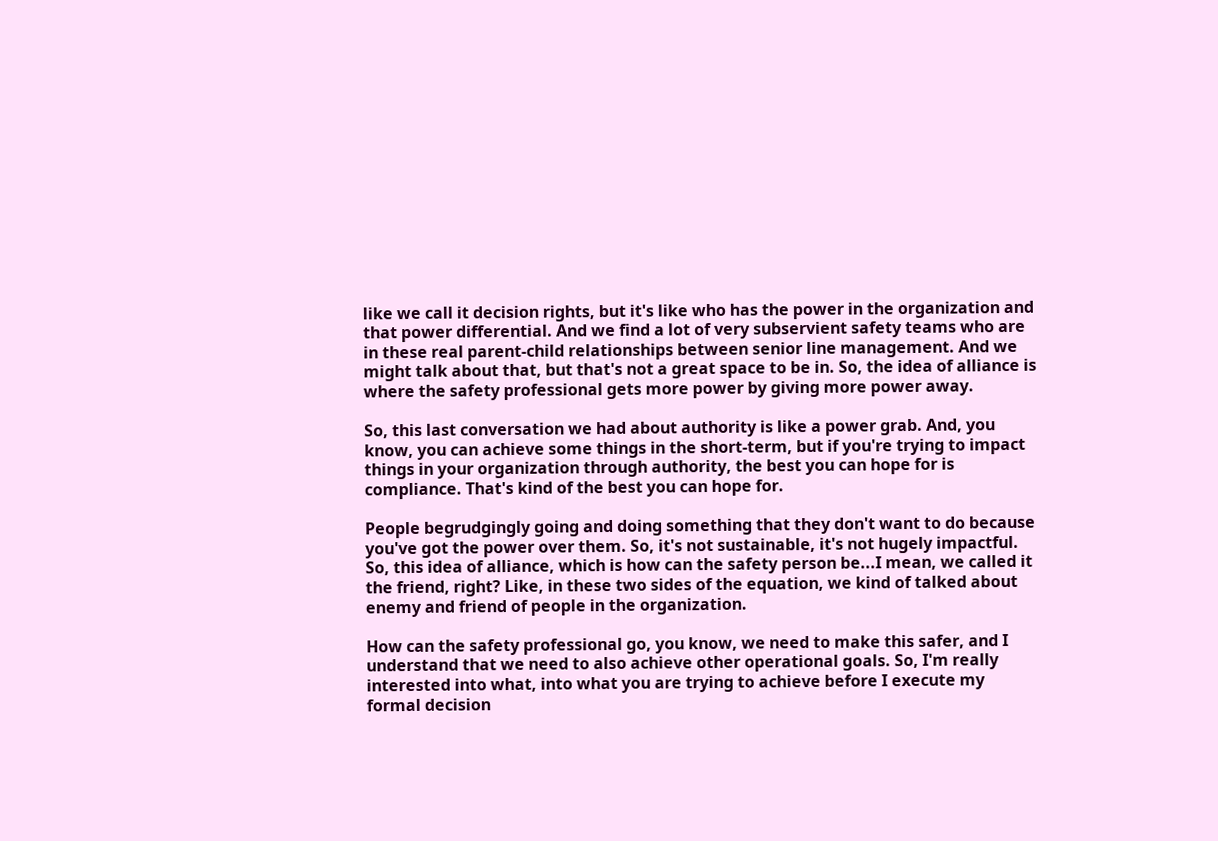like we call it decision rights, but it's like who has the power in the organization and that power differential. And we find a lot of very subservient safety teams who are in these real parent-child relationships between senior line management. And we might talk about that, but that's not a great space to be in. So, the idea of alliance is where the safety professional gets more power by giving more power away.

So, this last conversation we had about authority is like a power grab. And, you know, you can achieve some things in the short-term, but if you're trying to impact things in your organization through authority, the best you can hope for is compliance. That's kind of the best you can hope for.

People begrudgingly going and doing something that they don't want to do because you've got the power over them. So, it's not sustainable, it's not hugely impactful. So, this idea of alliance, which is how can the safety person be...I mean, we called it the friend, right? Like, in these two sides of the equation, we kind of talked about enemy and friend of people in the organization.

How can the safety professional go, you know, we need to make this safer, and I understand that we need to also achieve other operational goals. So, I'm really interested into what, into what you are trying to achieve before I execute my formal decision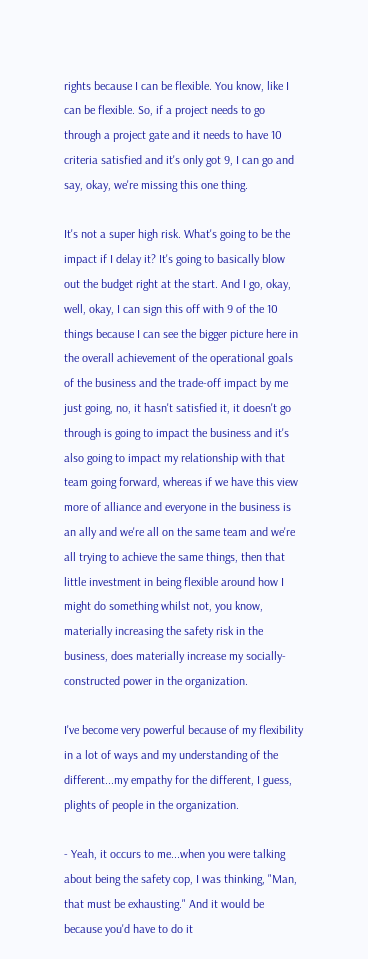rights because I can be flexible. You know, like I can be flexible. So, if a project needs to go through a project gate and it needs to have 10 criteria satisfied and it's only got 9, I can go and say, okay, we're missing this one thing.

It's not a super high risk. What's going to be the impact if I delay it? It's going to basically blow out the budget right at the start. And I go, okay, well, okay, I can sign this off with 9 of the 10 things because I can see the bigger picture here in the overall achievement of the operational goals of the business and the trade-off impact by me just going, no, it hasn't satisfied it, it doesn't go through is going to impact the business and it's also going to impact my relationship with that team going forward, whereas if we have this view more of alliance and everyone in the business is an ally and we're all on the same team and we're all trying to achieve the same things, then that little investment in being flexible around how I might do something whilst not, you know, materially increasing the safety risk in the business, does materially increase my socially-constructed power in the organization.

I've become very powerful because of my flexibility in a lot of ways and my understanding of the different...my empathy for the different, I guess, plights of people in the organization.

- Yeah, it occurs to me...when you were talking about being the safety cop, I was thinking, "Man, that must be exhausting." And it would be because you'd have to do it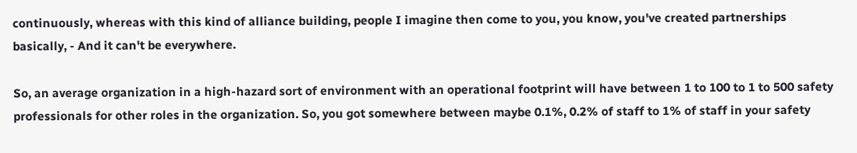continuously, whereas with this kind of alliance building, people I imagine then come to you, you know, you've created partnerships basically, - And it can't be everywhere.

So, an average organization in a high-hazard sort of environment with an operational footprint will have between 1 to 100 to 1 to 500 safety professionals for other roles in the organization. So, you got somewhere between maybe 0.1%, 0.2% of staff to 1% of staff in your safety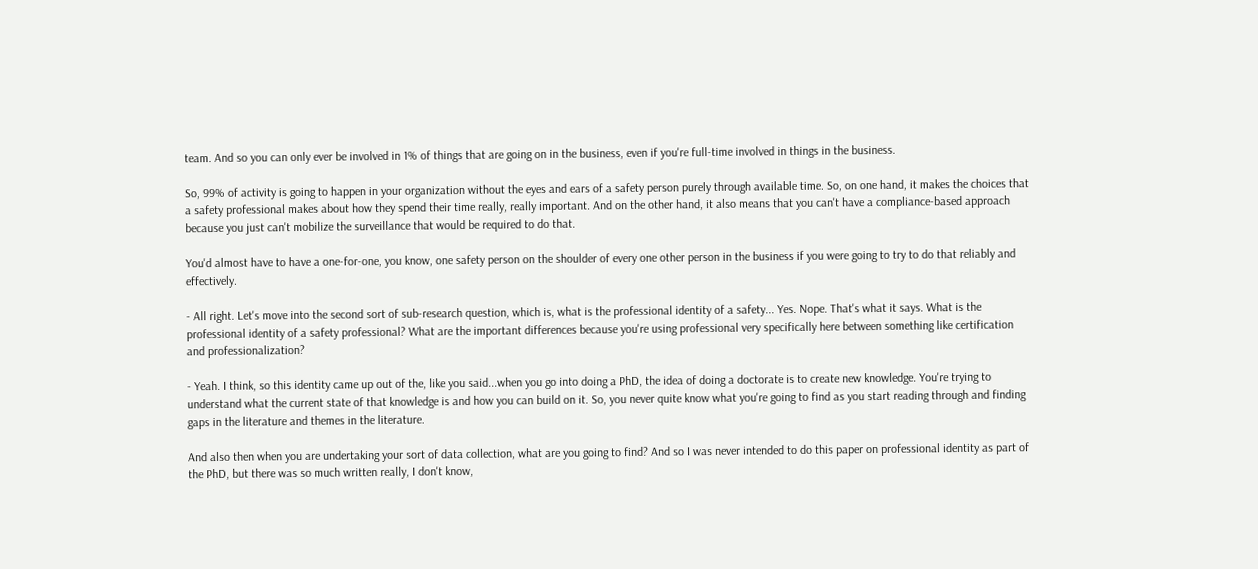team. And so you can only ever be involved in 1% of things that are going on in the business, even if you're full-time involved in things in the business.

So, 99% of activity is going to happen in your organization without the eyes and ears of a safety person purely through available time. So, on one hand, it makes the choices that a safety professional makes about how they spend their time really, really important. And on the other hand, it also means that you can't have a compliance-based approach because you just can't mobilize the surveillance that would be required to do that.

You'd almost have to have a one-for-one, you know, one safety person on the shoulder of every one other person in the business if you were going to try to do that reliably and effectively.

- All right. Let's move into the second sort of sub-research question, which is, what is the professional identity of a safety... Yes. Nope. That's what it says. What is the professional identity of a safety professional? What are the important differences because you're using professional very specifically here between something like certification and professionalization?

- Yeah. I think, so this identity came up out of the, like you said...when you go into doing a PhD, the idea of doing a doctorate is to create new knowledge. You're trying to understand what the current state of that knowledge is and how you can build on it. So, you never quite know what you're going to find as you start reading through and finding gaps in the literature and themes in the literature.

And also then when you are undertaking your sort of data collection, what are you going to find? And so I was never intended to do this paper on professional identity as part of the PhD, but there was so much written really, I don't know,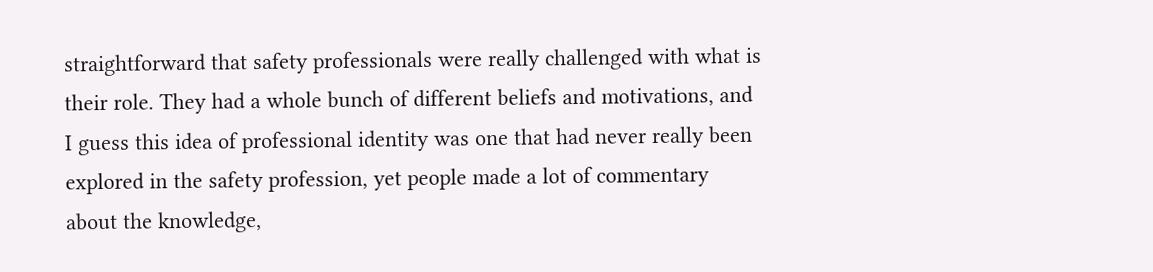straightforward that safety professionals were really challenged with what is their role. They had a whole bunch of different beliefs and motivations, and I guess this idea of professional identity was one that had never really been explored in the safety profession, yet people made a lot of commentary about the knowledge,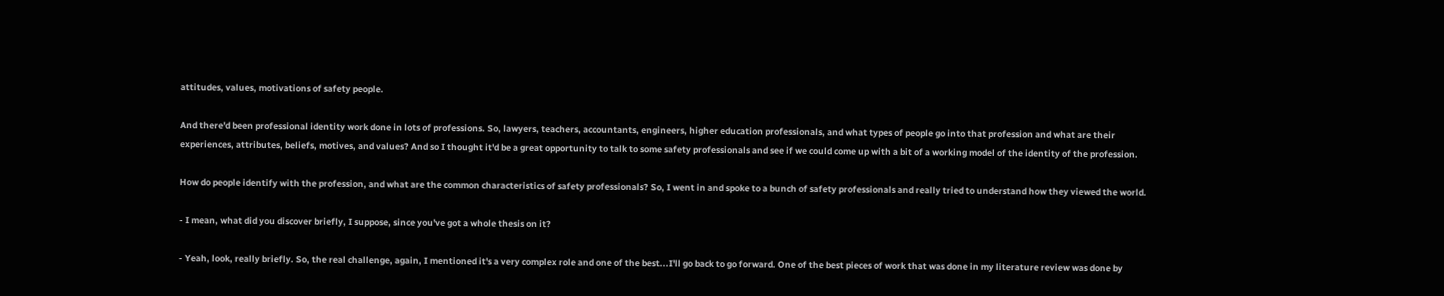attitudes, values, motivations of safety people.

And there'd been professional identity work done in lots of professions. So, lawyers, teachers, accountants, engineers, higher education professionals, and what types of people go into that profession and what are their experiences, attributes, beliefs, motives, and values? And so I thought it'd be a great opportunity to talk to some safety professionals and see if we could come up with a bit of a working model of the identity of the profession.

How do people identify with the profession, and what are the common characteristics of safety professionals? So, I went in and spoke to a bunch of safety professionals and really tried to understand how they viewed the world.

- I mean, what did you discover briefly, I suppose, since you've got a whole thesis on it?

- Yeah, look, really briefly. So, the real challenge, again, I mentioned it's a very complex role and one of the best...I'll go back to go forward. One of the best pieces of work that was done in my literature review was done by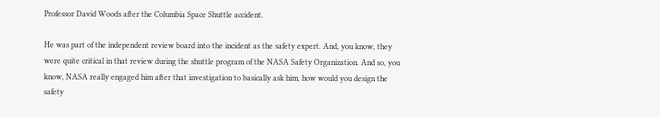Professor David Woods after the Columbia Space Shuttle accident.

He was part of the independent review board into the incident as the safety expert. And, you know, they were quite critical in that review during the shuttle program of the NASA Safety Organization. And so, you know, NASA really engaged him after that investigation to basically ask him, how would you design the safety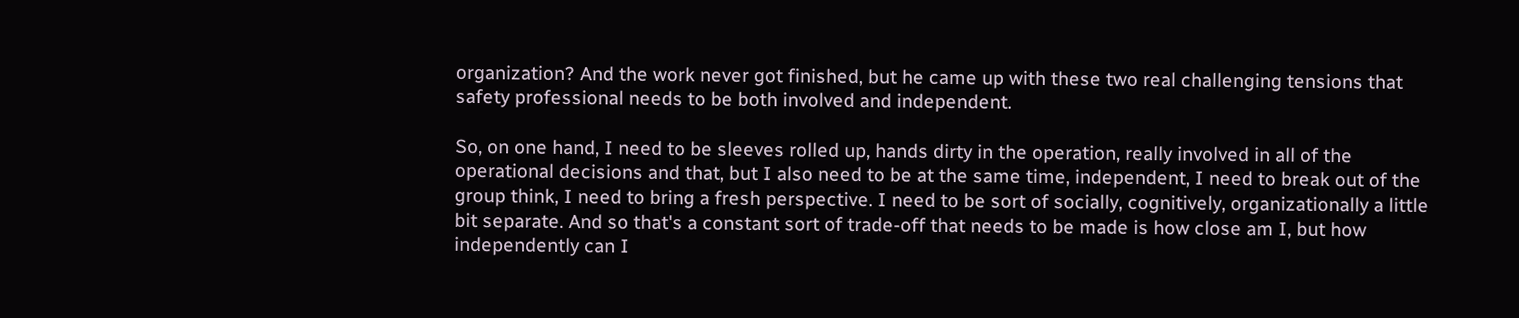organization? And the work never got finished, but he came up with these two real challenging tensions that safety professional needs to be both involved and independent.

So, on one hand, I need to be sleeves rolled up, hands dirty in the operation, really involved in all of the operational decisions and that, but I also need to be at the same time, independent, I need to break out of the group think, I need to bring a fresh perspective. I need to be sort of socially, cognitively, organizationally a little bit separate. And so that's a constant sort of trade-off that needs to be made is how close am I, but how independently can I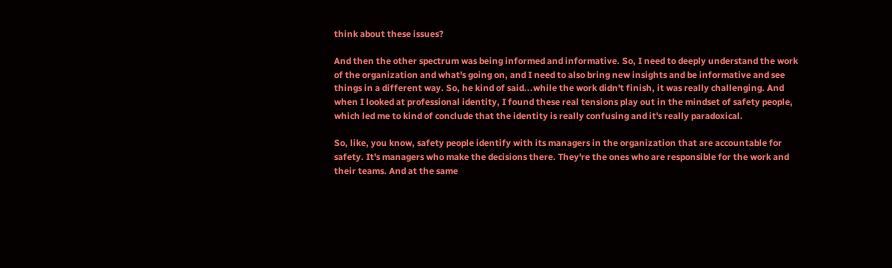think about these issues?

And then the other spectrum was being informed and informative. So, I need to deeply understand the work of the organization and what's going on, and I need to also bring new insights and be informative and see things in a different way. So, he kind of said...while the work didn't finish, it was really challenging. And when I looked at professional identity, I found these real tensions play out in the mindset of safety people, which led me to kind of conclude that the identity is really confusing and it's really paradoxical.

So, like, you know, safety people identify with its managers in the organization that are accountable for safety. It's managers who make the decisions there. They're the ones who are responsible for the work and their teams. And at the same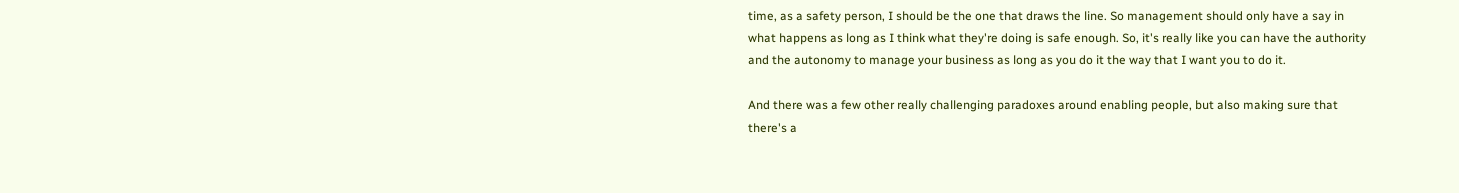time, as a safety person, I should be the one that draws the line. So management should only have a say in what happens as long as I think what they're doing is safe enough. So, it's really like you can have the authority and the autonomy to manage your business as long as you do it the way that I want you to do it.

And there was a few other really challenging paradoxes around enabling people, but also making sure that there's a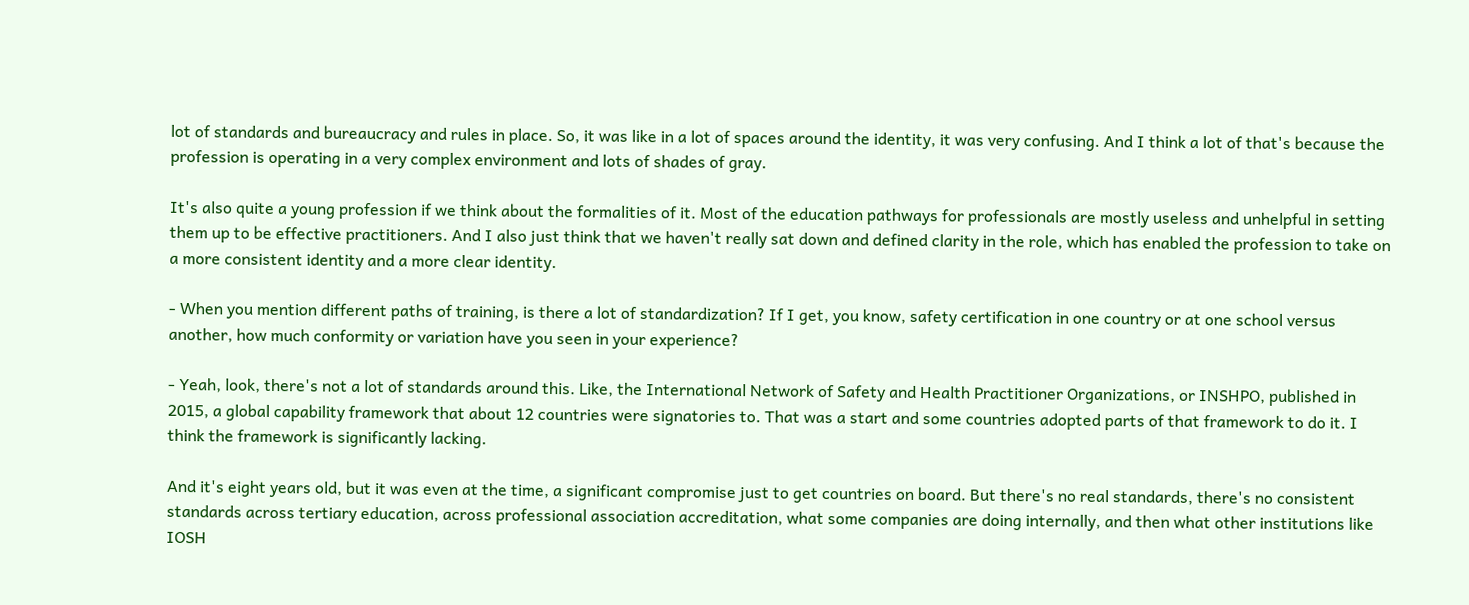lot of standards and bureaucracy and rules in place. So, it was like in a lot of spaces around the identity, it was very confusing. And I think a lot of that's because the profession is operating in a very complex environment and lots of shades of gray.

It's also quite a young profession if we think about the formalities of it. Most of the education pathways for professionals are mostly useless and unhelpful in setting them up to be effective practitioners. And I also just think that we haven't really sat down and defined clarity in the role, which has enabled the profession to take on a more consistent identity and a more clear identity.

- When you mention different paths of training, is there a lot of standardization? If I get, you know, safety certification in one country or at one school versus another, how much conformity or variation have you seen in your experience?

- Yeah, look, there's not a lot of standards around this. Like, the International Network of Safety and Health Practitioner Organizations, or INSHPO, published in 2015, a global capability framework that about 12 countries were signatories to. That was a start and some countries adopted parts of that framework to do it. I think the framework is significantly lacking.

And it's eight years old, but it was even at the time, a significant compromise just to get countries on board. But there's no real standards, there's no consistent standards across tertiary education, across professional association accreditation, what some companies are doing internally, and then what other institutions like IOSH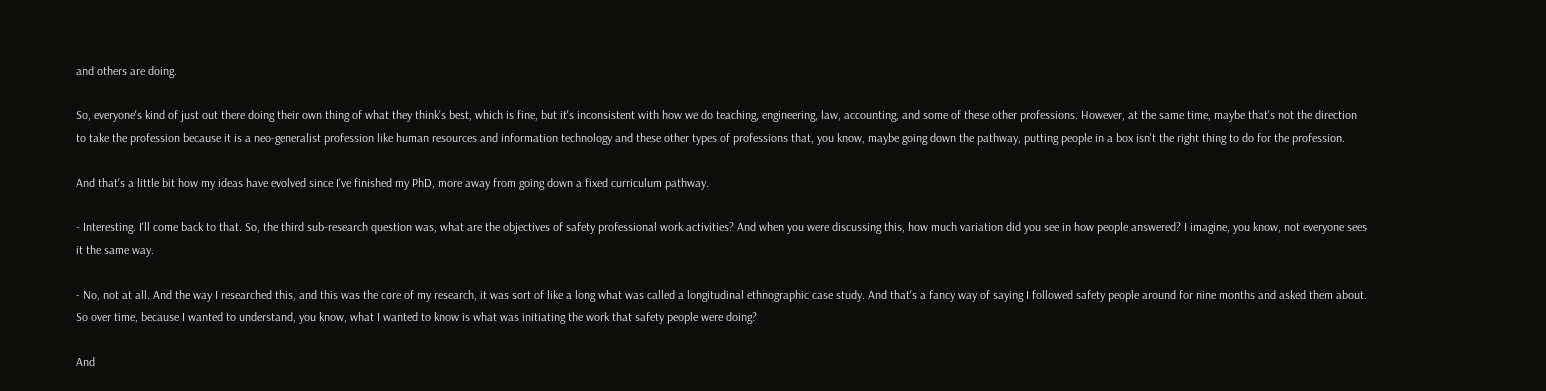and others are doing.

So, everyone's kind of just out there doing their own thing of what they think's best, which is fine, but it's inconsistent with how we do teaching, engineering, law, accounting, and some of these other professions. However, at the same time, maybe that's not the direction to take the profession because it is a neo-generalist profession like human resources and information technology and these other types of professions that, you know, maybe going down the pathway, putting people in a box isn't the right thing to do for the profession.

And that's a little bit how my ideas have evolved since I've finished my PhD, more away from going down a fixed curriculum pathway.

- Interesting. I'll come back to that. So, the third sub-research question was, what are the objectives of safety professional work activities? And when you were discussing this, how much variation did you see in how people answered? I imagine, you know, not everyone sees it the same way.

- No, not at all. And the way I researched this, and this was the core of my research, it was sort of like a long what was called a longitudinal ethnographic case study. And that's a fancy way of saying I followed safety people around for nine months and asked them about. So over time, because I wanted to understand, you know, what I wanted to know is what was initiating the work that safety people were doing?

And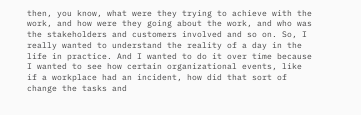then, you know, what were they trying to achieve with the work, and how were they going about the work, and who was the stakeholders and customers involved and so on. So, I really wanted to understand the reality of a day in the life in practice. And I wanted to do it over time because I wanted to see how certain organizational events, like if a workplace had an incident, how did that sort of change the tasks and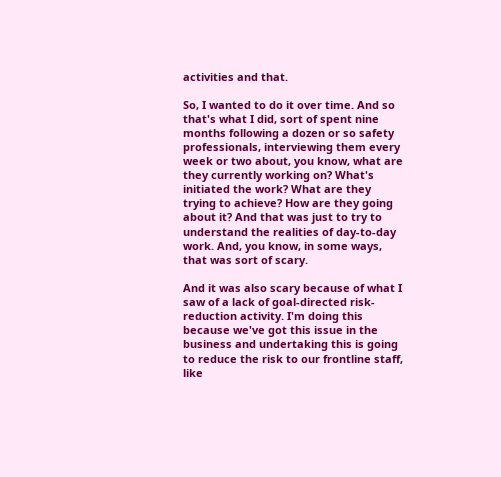activities and that.

So, I wanted to do it over time. And so that's what I did, sort of spent nine months following a dozen or so safety professionals, interviewing them every week or two about, you know, what are they currently working on? What's initiated the work? What are they trying to achieve? How are they going about it? And that was just to try to understand the realities of day-to-day work. And, you know, in some ways, that was sort of scary.

And it was also scary because of what I saw of a lack of goal-directed risk-reduction activity. I'm doing this because we've got this issue in the business and undertaking this is going to reduce the risk to our frontline staff, like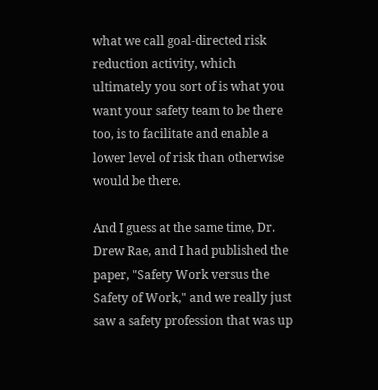what we call goal-directed risk reduction activity, which ultimately you sort of is what you want your safety team to be there too, is to facilitate and enable a lower level of risk than otherwise would be there.

And I guess at the same time, Dr. Drew Rae, and I had published the paper, "Safety Work versus the Safety of Work," and we really just saw a safety profession that was up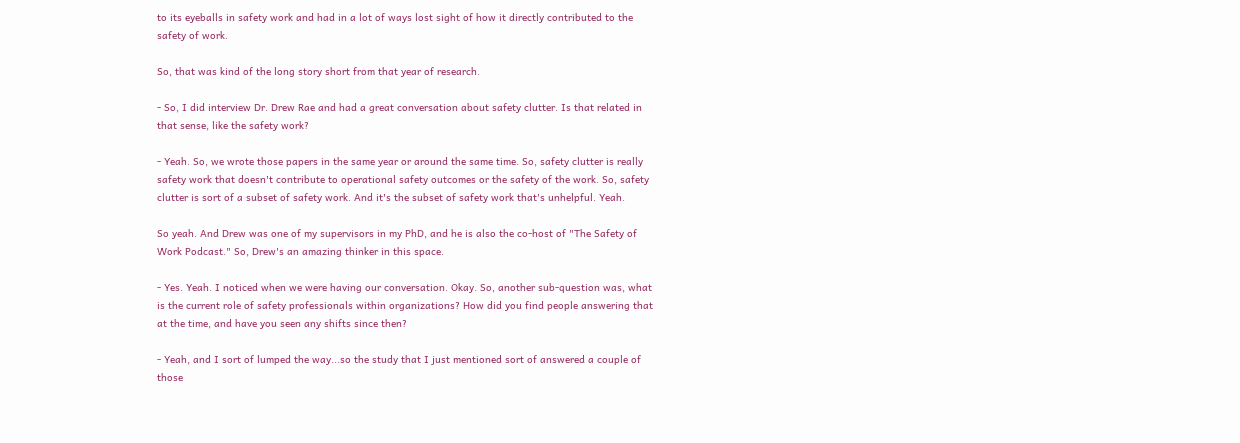to its eyeballs in safety work and had in a lot of ways lost sight of how it directly contributed to the safety of work.

So, that was kind of the long story short from that year of research.

- So, I did interview Dr. Drew Rae and had a great conversation about safety clutter. Is that related in that sense, like the safety work?

- Yeah. So, we wrote those papers in the same year or around the same time. So, safety clutter is really safety work that doesn't contribute to operational safety outcomes or the safety of the work. So, safety clutter is sort of a subset of safety work. And it's the subset of safety work that's unhelpful. Yeah.

So yeah. And Drew was one of my supervisors in my PhD, and he is also the co-host of "The Safety of Work Podcast." So, Drew's an amazing thinker in this space.

- Yes. Yeah. I noticed when we were having our conversation. Okay. So, another sub-question was, what is the current role of safety professionals within organizations? How did you find people answering that at the time, and have you seen any shifts since then?

- Yeah, and I sort of lumped the way...so the study that I just mentioned sort of answered a couple of those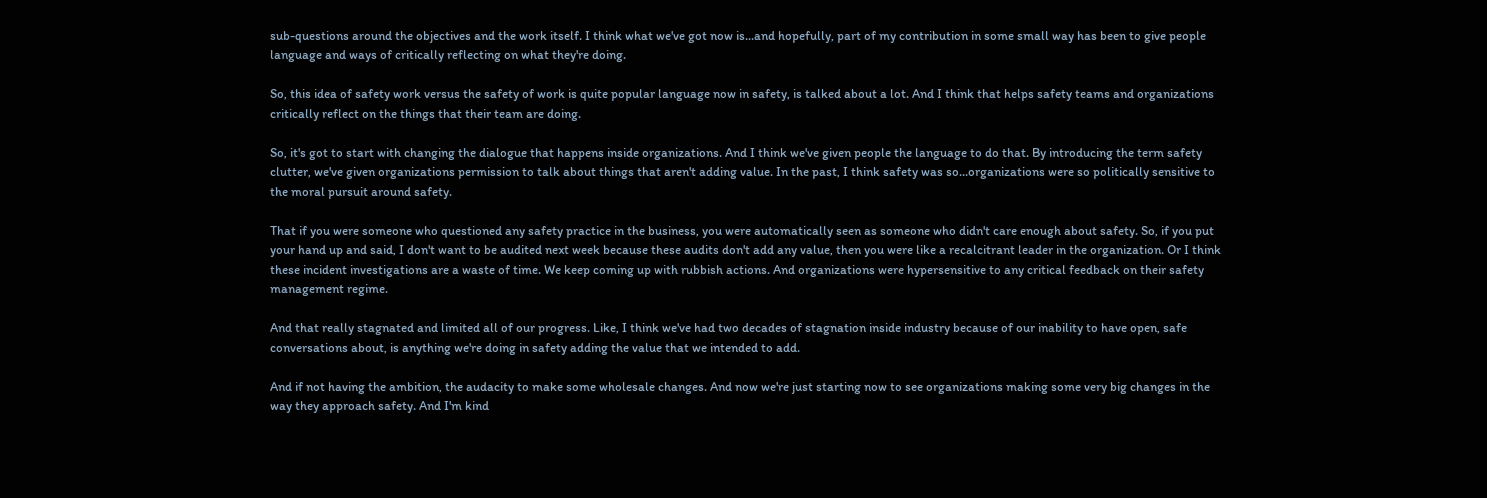sub-questions around the objectives and the work itself. I think what we've got now is...and hopefully, part of my contribution in some small way has been to give people language and ways of critically reflecting on what they're doing.

So, this idea of safety work versus the safety of work is quite popular language now in safety, is talked about a lot. And I think that helps safety teams and organizations critically reflect on the things that their team are doing.

So, it's got to start with changing the dialogue that happens inside organizations. And I think we've given people the language to do that. By introducing the term safety clutter, we've given organizations permission to talk about things that aren't adding value. In the past, I think safety was so...organizations were so politically sensitive to the moral pursuit around safety.

That if you were someone who questioned any safety practice in the business, you were automatically seen as someone who didn't care enough about safety. So, if you put your hand up and said, I don't want to be audited next week because these audits don't add any value, then you were like a recalcitrant leader in the organization. Or I think these incident investigations are a waste of time. We keep coming up with rubbish actions. And organizations were hypersensitive to any critical feedback on their safety management regime.

And that really stagnated and limited all of our progress. Like, I think we've had two decades of stagnation inside industry because of our inability to have open, safe conversations about, is anything we're doing in safety adding the value that we intended to add.

And if not having the ambition, the audacity to make some wholesale changes. And now we're just starting now to see organizations making some very big changes in the way they approach safety. And I'm kind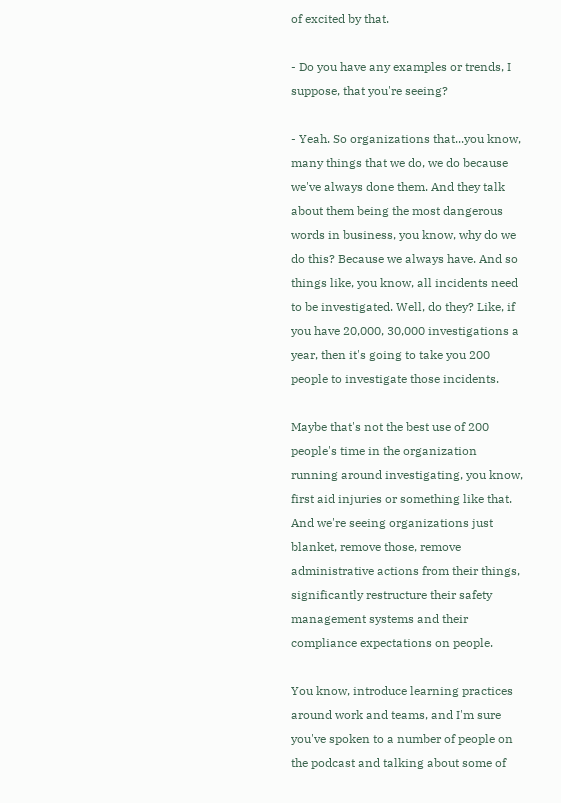of excited by that.

- Do you have any examples or trends, I suppose, that you're seeing?

- Yeah. So organizations that...you know, many things that we do, we do because we've always done them. And they talk about them being the most dangerous words in business, you know, why do we do this? Because we always have. And so things like, you know, all incidents need to be investigated. Well, do they? Like, if you have 20,000, 30,000 investigations a year, then it's going to take you 200 people to investigate those incidents.

Maybe that's not the best use of 200 people's time in the organization running around investigating, you know, first aid injuries or something like that. And we're seeing organizations just blanket, remove those, remove administrative actions from their things, significantly restructure their safety management systems and their compliance expectations on people.

You know, introduce learning practices around work and teams, and I'm sure you've spoken to a number of people on the podcast and talking about some of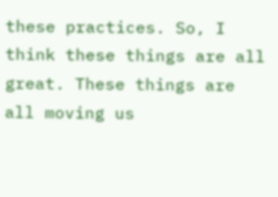these practices. So, I think these things are all great. These things are all moving us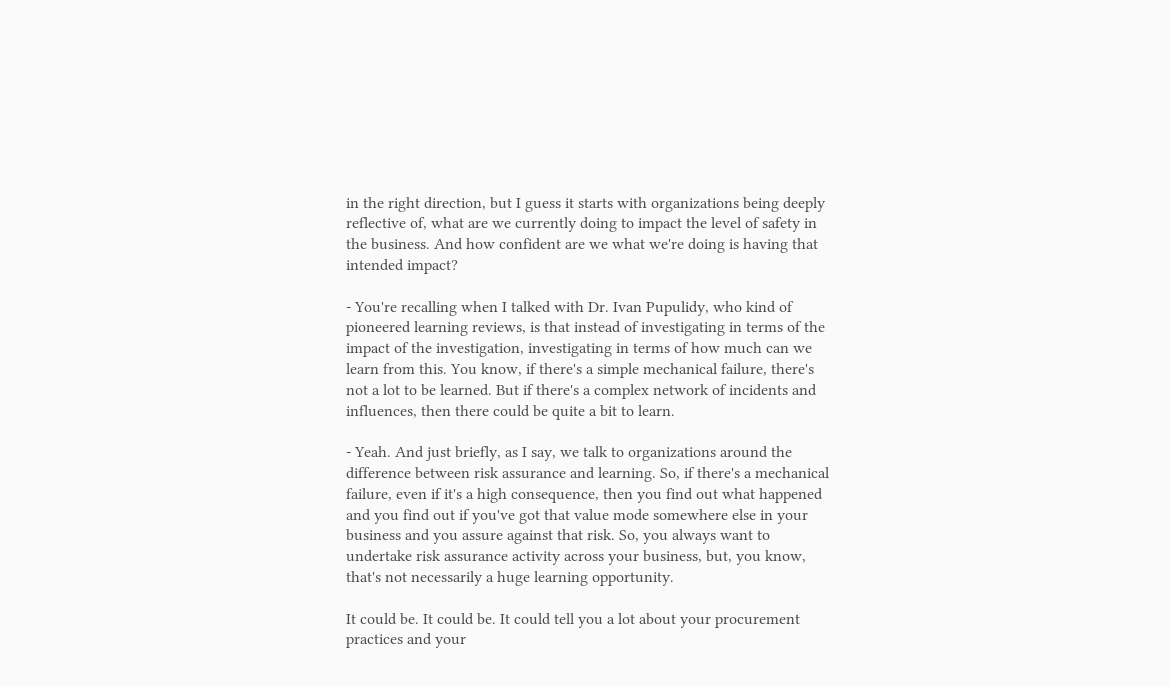in the right direction, but I guess it starts with organizations being deeply reflective of, what are we currently doing to impact the level of safety in the business. And how confident are we what we're doing is having that intended impact?

- You're recalling when I talked with Dr. Ivan Pupulidy, who kind of pioneered learning reviews, is that instead of investigating in terms of the impact of the investigation, investigating in terms of how much can we learn from this. You know, if there's a simple mechanical failure, there's not a lot to be learned. But if there's a complex network of incidents and influences, then there could be quite a bit to learn.

- Yeah. And just briefly, as I say, we talk to organizations around the difference between risk assurance and learning. So, if there's a mechanical failure, even if it's a high consequence, then you find out what happened and you find out if you've got that value mode somewhere else in your business and you assure against that risk. So, you always want to undertake risk assurance activity across your business, but, you know, that's not necessarily a huge learning opportunity.

It could be. It could be. It could tell you a lot about your procurement practices and your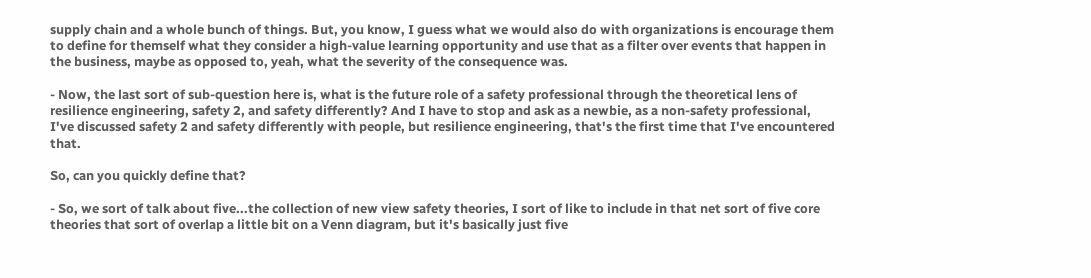supply chain and a whole bunch of things. But, you know, I guess what we would also do with organizations is encourage them to define for themself what they consider a high-value learning opportunity and use that as a filter over events that happen in the business, maybe as opposed to, yeah, what the severity of the consequence was.

- Now, the last sort of sub-question here is, what is the future role of a safety professional through the theoretical lens of resilience engineering, safety 2, and safety differently? And I have to stop and ask as a newbie, as a non-safety professional, I've discussed safety 2 and safety differently with people, but resilience engineering, that's the first time that I've encountered that.

So, can you quickly define that?

- So, we sort of talk about five...the collection of new view safety theories, I sort of like to include in that net sort of five core theories that sort of overlap a little bit on a Venn diagram, but it's basically just five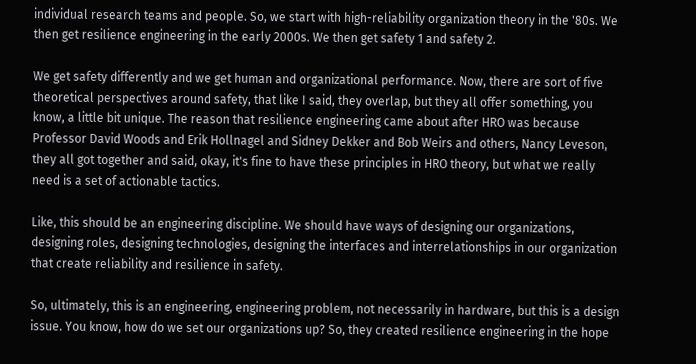individual research teams and people. So, we start with high-reliability organization theory in the '80s. We then get resilience engineering in the early 2000s. We then get safety 1 and safety 2.

We get safety differently and we get human and organizational performance. Now, there are sort of five theoretical perspectives around safety, that like I said, they overlap, but they all offer something, you know, a little bit unique. The reason that resilience engineering came about after HRO was because Professor David Woods and Erik Hollnagel and Sidney Dekker and Bob Weirs and others, Nancy Leveson, they all got together and said, okay, it's fine to have these principles in HRO theory, but what we really need is a set of actionable tactics.

Like, this should be an engineering discipline. We should have ways of designing our organizations, designing roles, designing technologies, designing the interfaces and interrelationships in our organization that create reliability and resilience in safety.

So, ultimately, this is an engineering, engineering problem, not necessarily in hardware, but this is a design issue. You know, how do we set our organizations up? So, they created resilience engineering in the hope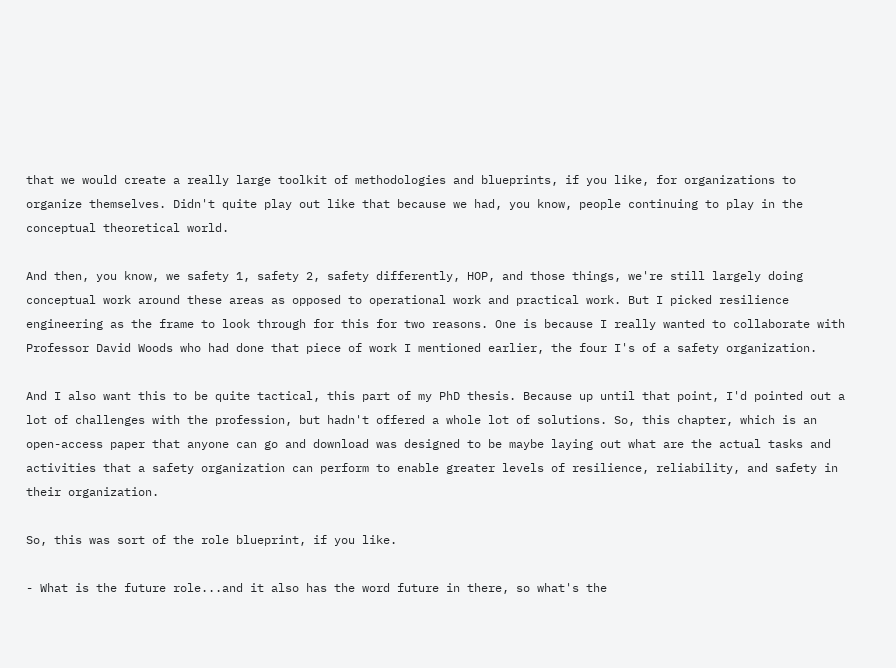that we would create a really large toolkit of methodologies and blueprints, if you like, for organizations to organize themselves. Didn't quite play out like that because we had, you know, people continuing to play in the conceptual theoretical world.

And then, you know, we safety 1, safety 2, safety differently, HOP, and those things, we're still largely doing conceptual work around these areas as opposed to operational work and practical work. But I picked resilience engineering as the frame to look through for this for two reasons. One is because I really wanted to collaborate with Professor David Woods who had done that piece of work I mentioned earlier, the four I's of a safety organization.

And I also want this to be quite tactical, this part of my PhD thesis. Because up until that point, I'd pointed out a lot of challenges with the profession, but hadn't offered a whole lot of solutions. So, this chapter, which is an open-access paper that anyone can go and download was designed to be maybe laying out what are the actual tasks and activities that a safety organization can perform to enable greater levels of resilience, reliability, and safety in their organization.

So, this was sort of the role blueprint, if you like.

- What is the future role...and it also has the word future in there, so what's the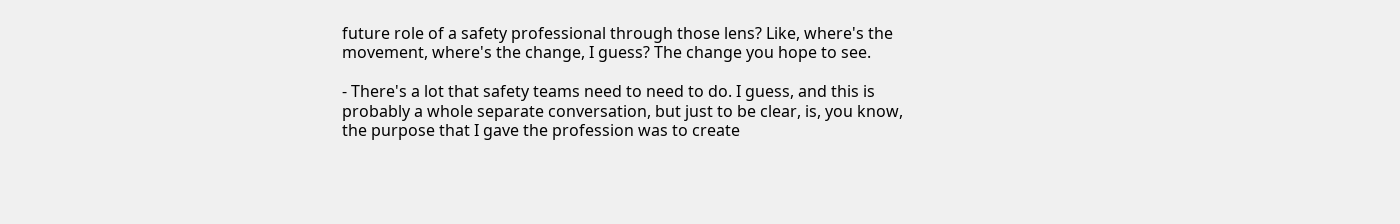future role of a safety professional through those lens? Like, where's the movement, where's the change, I guess? The change you hope to see.

- There's a lot that safety teams need to need to do. I guess, and this is probably a whole separate conversation, but just to be clear, is, you know, the purpose that I gave the profession was to create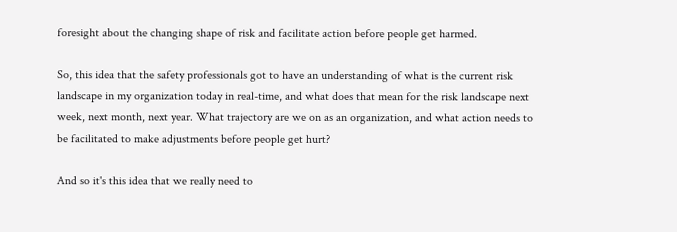foresight about the changing shape of risk and facilitate action before people get harmed.

So, this idea that the safety professionals got to have an understanding of what is the current risk landscape in my organization today in real-time, and what does that mean for the risk landscape next week, next month, next year. What trajectory are we on as an organization, and what action needs to be facilitated to make adjustments before people get hurt?

And so it's this idea that we really need to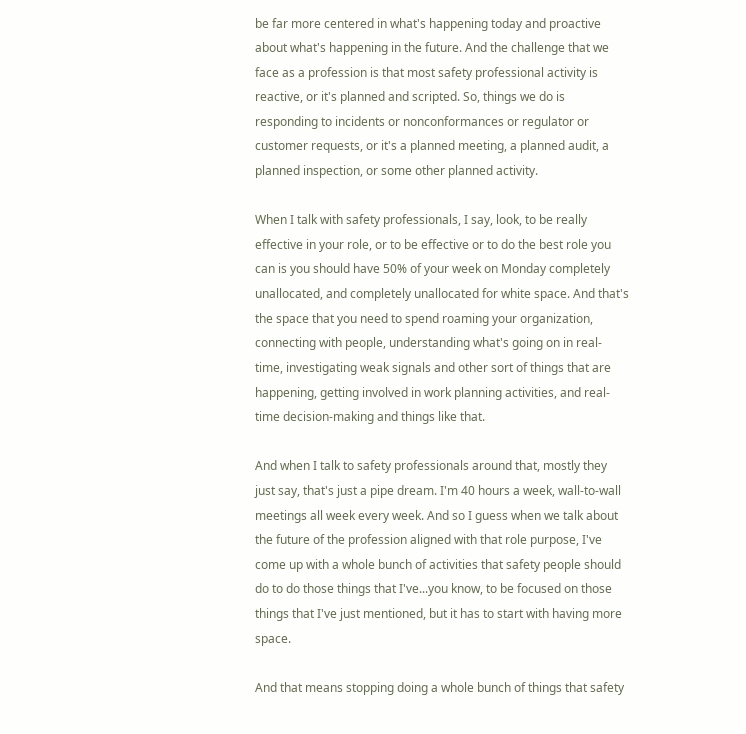be far more centered in what's happening today and proactive about what's happening in the future. And the challenge that we face as a profession is that most safety professional activity is reactive, or it's planned and scripted. So, things we do is responding to incidents or nonconformances or regulator or customer requests, or it's a planned meeting, a planned audit, a planned inspection, or some other planned activity.

When I talk with safety professionals, I say, look, to be really effective in your role, or to be effective or to do the best role you can is you should have 50% of your week on Monday completely unallocated, and completely unallocated for white space. And that's the space that you need to spend roaming your organization, connecting with people, understanding what's going on in real-time, investigating weak signals and other sort of things that are happening, getting involved in work planning activities, and real-time decision-making and things like that.

And when I talk to safety professionals around that, mostly they just say, that's just a pipe dream. I'm 40 hours a week, wall-to-wall meetings all week every week. And so I guess when we talk about the future of the profession aligned with that role purpose, I've come up with a whole bunch of activities that safety people should do to do those things that I've...you know, to be focused on those things that I've just mentioned, but it has to start with having more space.

And that means stopping doing a whole bunch of things that safety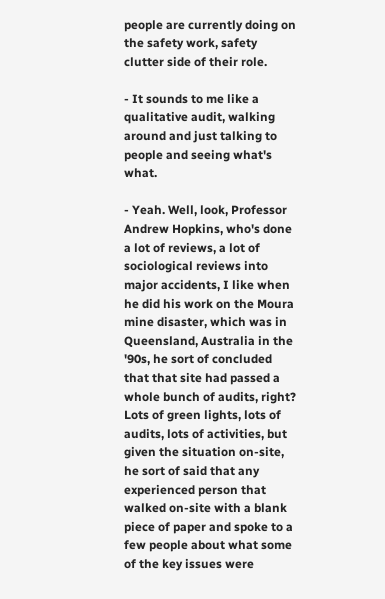people are currently doing on the safety work, safety clutter side of their role.

- It sounds to me like a qualitative audit, walking around and just talking to people and seeing what's what.

- Yeah. Well, look, Professor Andrew Hopkins, who's done a lot of reviews, a lot of sociological reviews into major accidents, I like when he did his work on the Moura mine disaster, which was in Queensland, Australia in the '90s, he sort of concluded that that site had passed a whole bunch of audits, right? Lots of green lights, lots of audits, lots of activities, but given the situation on-site, he sort of said that any experienced person that walked on-site with a blank piece of paper and spoke to a few people about what some of the key issues were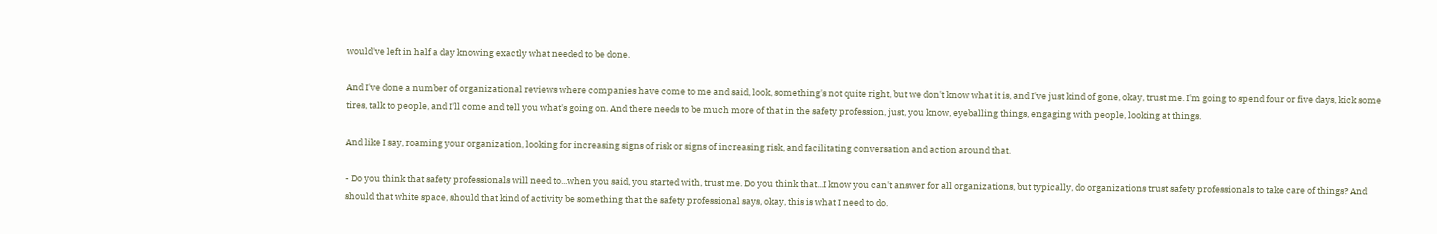would've left in half a day knowing exactly what needed to be done.

And I've done a number of organizational reviews where companies have come to me and said, look, something's not quite right, but we don't know what it is, and I've just kind of gone, okay, trust me. I'm going to spend four or five days, kick some tires, talk to people, and I'll come and tell you what's going on. And there needs to be much more of that in the safety profession, just, you know, eyeballing things, engaging with people, looking at things.

And like I say, roaming your organization, looking for increasing signs of risk or signs of increasing risk, and facilitating conversation and action around that.

- Do you think that safety professionals will need to...when you said, you started with, trust me. Do you think that...I know you can't answer for all organizations, but typically, do organizations trust safety professionals to take care of things? And should that white space, should that kind of activity be something that the safety professional says, okay, this is what I need to do.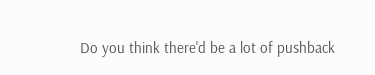Do you think there'd be a lot of pushback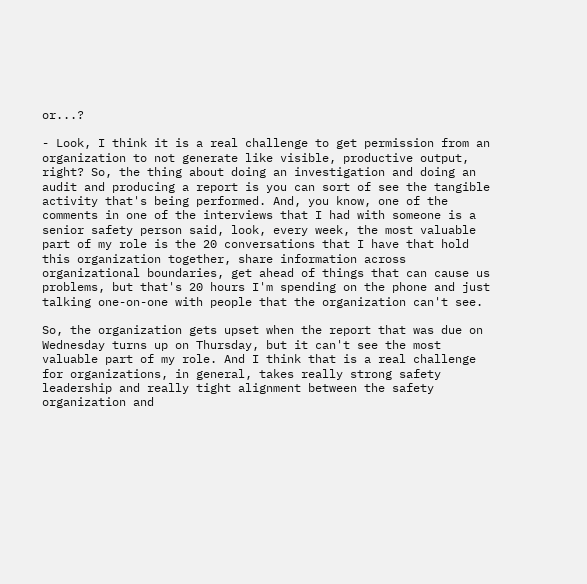or...?

- Look, I think it is a real challenge to get permission from an organization to not generate like visible, productive output, right? So, the thing about doing an investigation and doing an audit and producing a report is you can sort of see the tangible activity that's being performed. And, you know, one of the comments in one of the interviews that I had with someone is a senior safety person said, look, every week, the most valuable part of my role is the 20 conversations that I have that hold this organization together, share information across organizational boundaries, get ahead of things that can cause us problems, but that's 20 hours I'm spending on the phone and just talking one-on-one with people that the organization can't see.

So, the organization gets upset when the report that was due on Wednesday turns up on Thursday, but it can't see the most valuable part of my role. And I think that is a real challenge for organizations, in general, takes really strong safety leadership and really tight alignment between the safety organization and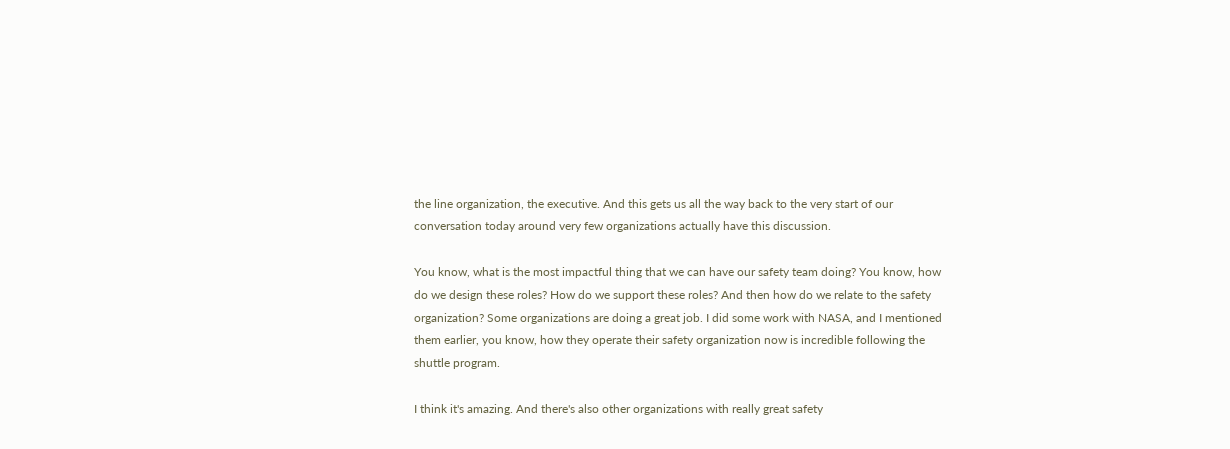the line organization, the executive. And this gets us all the way back to the very start of our conversation today around very few organizations actually have this discussion.

You know, what is the most impactful thing that we can have our safety team doing? You know, how do we design these roles? How do we support these roles? And then how do we relate to the safety organization? Some organizations are doing a great job. I did some work with NASA, and I mentioned them earlier, you know, how they operate their safety organization now is incredible following the shuttle program.

I think it's amazing. And there's also other organizations with really great safety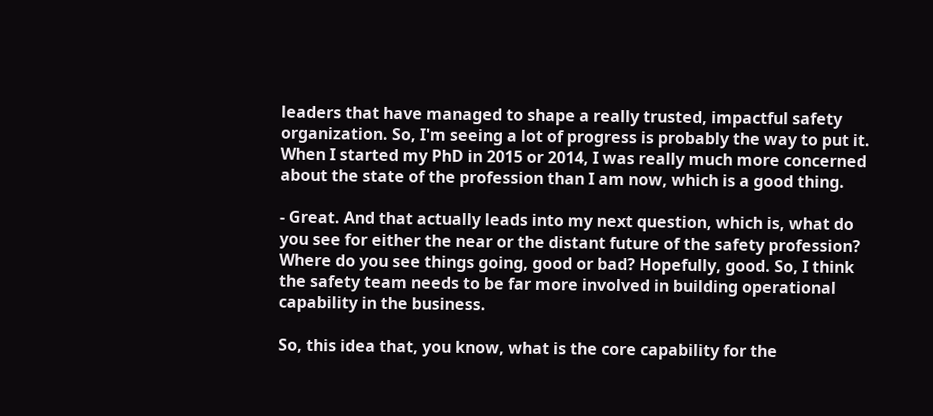leaders that have managed to shape a really trusted, impactful safety organization. So, I'm seeing a lot of progress is probably the way to put it. When I started my PhD in 2015 or 2014, I was really much more concerned about the state of the profession than I am now, which is a good thing.

- Great. And that actually leads into my next question, which is, what do you see for either the near or the distant future of the safety profession? Where do you see things going, good or bad? Hopefully, good. So, I think the safety team needs to be far more involved in building operational capability in the business.

So, this idea that, you know, what is the core capability for the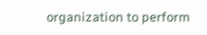organization to perform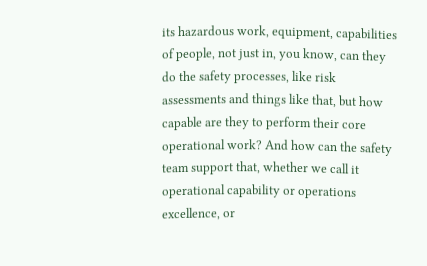its hazardous work, equipment, capabilities of people, not just in, you know, can they do the safety processes, like risk assessments and things like that, but how capable are they to perform their core operational work? And how can the safety team support that, whether we call it operational capability or operations excellence, or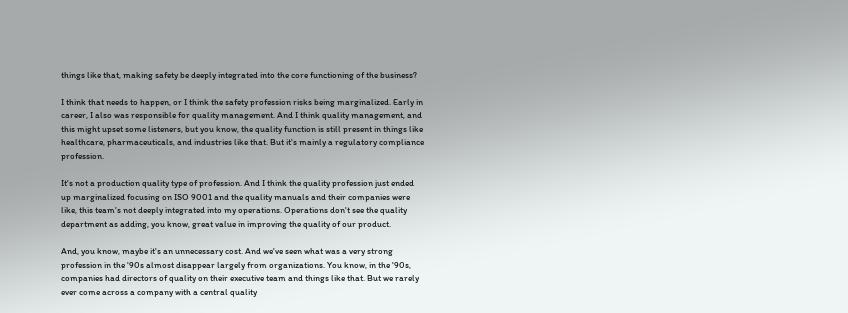things like that, making safety be deeply integrated into the core functioning of the business?

I think that needs to happen, or I think the safety profession risks being marginalized. Early in career, I also was responsible for quality management. And I think quality management, and this might upset some listeners, but you know, the quality function is still present in things like healthcare, pharmaceuticals, and industries like that. But it's mainly a regulatory compliance profession.

It's not a production quality type of profession. And I think the quality profession just ended up marginalized focusing on ISO 9001 and the quality manuals and their companies were like, this team's not deeply integrated into my operations. Operations don't see the quality department as adding, you know, great value in improving the quality of our product.

And, you know, maybe it's an unnecessary cost. And we've seen what was a very strong profession in the '90s almost disappear largely from organizations. You know, in the '90s, companies had directors of quality on their executive team and things like that. But we rarely ever come across a company with a central quality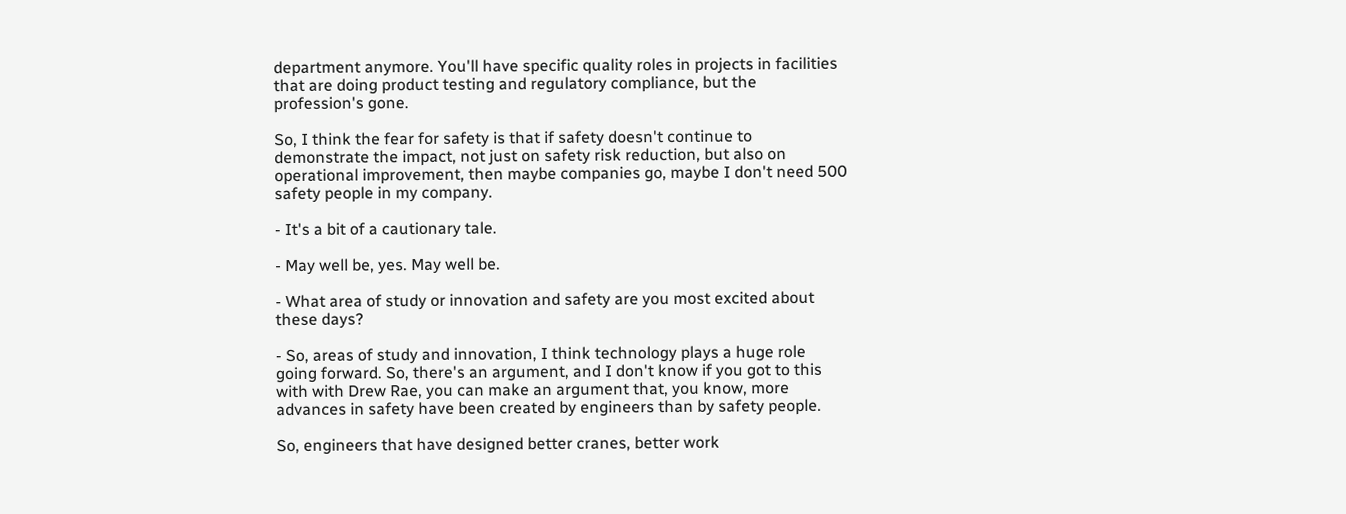department anymore. You'll have specific quality roles in projects in facilities that are doing product testing and regulatory compliance, but the profession's gone.

So, I think the fear for safety is that if safety doesn't continue to demonstrate the impact, not just on safety risk reduction, but also on operational improvement, then maybe companies go, maybe I don't need 500 safety people in my company.

- It's a bit of a cautionary tale.

- May well be, yes. May well be.

- What area of study or innovation and safety are you most excited about these days?

- So, areas of study and innovation, I think technology plays a huge role going forward. So, there's an argument, and I don't know if you got to this with with Drew Rae, you can make an argument that, you know, more advances in safety have been created by engineers than by safety people.

So, engineers that have designed better cranes, better work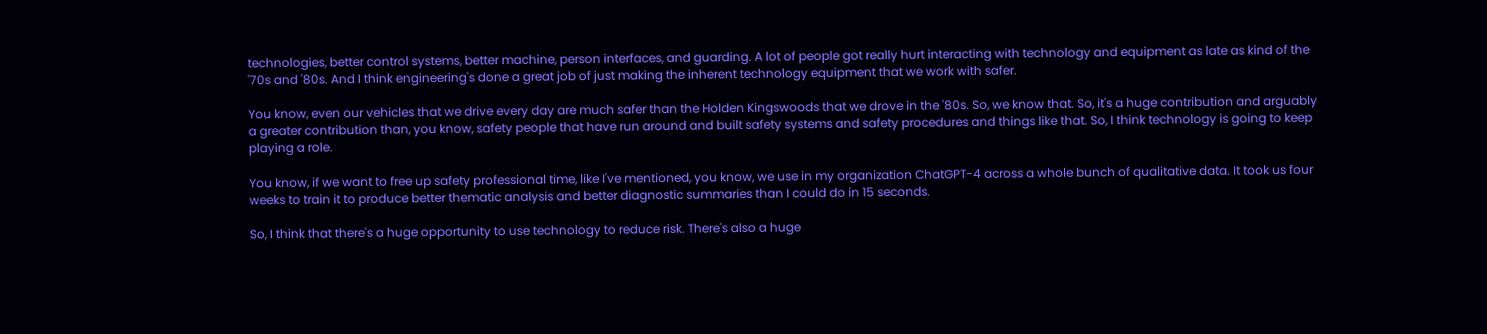technologies, better control systems, better machine, person interfaces, and guarding. A lot of people got really hurt interacting with technology and equipment as late as kind of the '70s and '80s. And I think engineering's done a great job of just making the inherent technology equipment that we work with safer.

You know, even our vehicles that we drive every day are much safer than the Holden Kingswoods that we drove in the '80s. So, we know that. So, it's a huge contribution and arguably a greater contribution than, you know, safety people that have run around and built safety systems and safety procedures and things like that. So, I think technology is going to keep playing a role.

You know, if we want to free up safety professional time, like I've mentioned, you know, we use in my organization ChatGPT-4 across a whole bunch of qualitative data. It took us four weeks to train it to produce better thematic analysis and better diagnostic summaries than I could do in 15 seconds.

So, I think that there's a huge opportunity to use technology to reduce risk. There's also a huge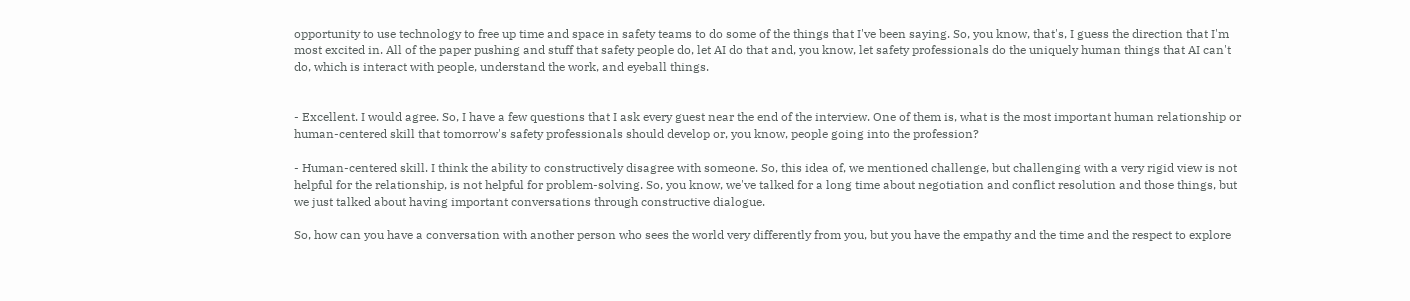opportunity to use technology to free up time and space in safety teams to do some of the things that I've been saying. So, you know, that's, I guess the direction that I'm most excited in. All of the paper pushing and stuff that safety people do, let AI do that and, you know, let safety professionals do the uniquely human things that AI can't do, which is interact with people, understand the work, and eyeball things.


- Excellent. I would agree. So, I have a few questions that I ask every guest near the end of the interview. One of them is, what is the most important human relationship or human-centered skill that tomorrow's safety professionals should develop or, you know, people going into the profession?

- Human-centered skill. I think the ability to constructively disagree with someone. So, this idea of, we mentioned challenge, but challenging with a very rigid view is not helpful for the relationship, is not helpful for problem-solving. So, you know, we've talked for a long time about negotiation and conflict resolution and those things, but we just talked about having important conversations through constructive dialogue.

So, how can you have a conversation with another person who sees the world very differently from you, but you have the empathy and the time and the respect to explore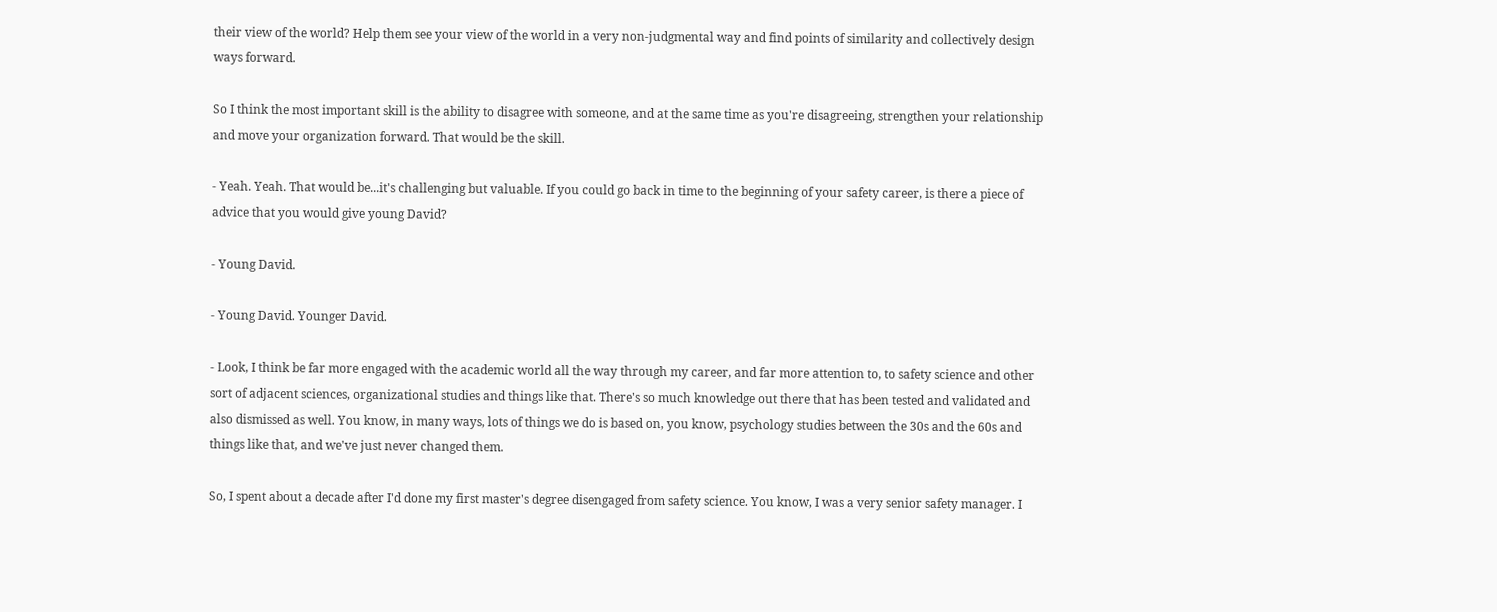their view of the world? Help them see your view of the world in a very non-judgmental way and find points of similarity and collectively design ways forward.

So I think the most important skill is the ability to disagree with someone, and at the same time as you're disagreeing, strengthen your relationship and move your organization forward. That would be the skill.

- Yeah. Yeah. That would be...it's challenging but valuable. If you could go back in time to the beginning of your safety career, is there a piece of advice that you would give young David?

- Young David.

- Young David. Younger David.

- Look, I think be far more engaged with the academic world all the way through my career, and far more attention to, to safety science and other sort of adjacent sciences, organizational studies and things like that. There's so much knowledge out there that has been tested and validated and also dismissed as well. You know, in many ways, lots of things we do is based on, you know, psychology studies between the 30s and the 60s and things like that, and we've just never changed them.

So, I spent about a decade after I'd done my first master's degree disengaged from safety science. You know, I was a very senior safety manager. I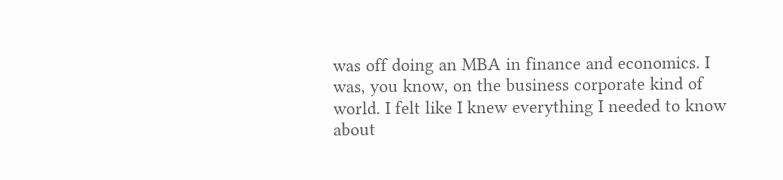was off doing an MBA in finance and economics. I was, you know, on the business corporate kind of world. I felt like I knew everything I needed to know about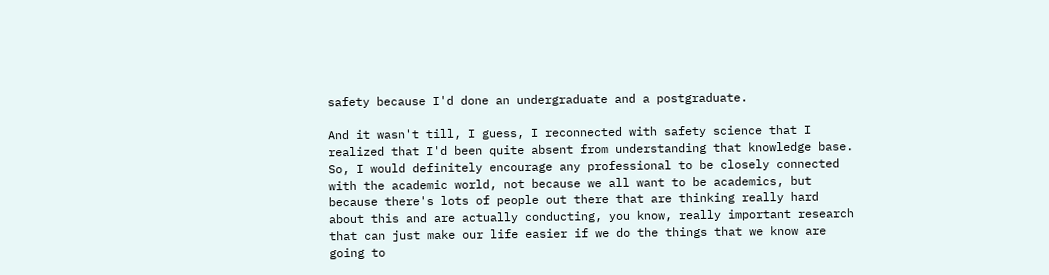safety because I'd done an undergraduate and a postgraduate.

And it wasn't till, I guess, I reconnected with safety science that I realized that I'd been quite absent from understanding that knowledge base. So, I would definitely encourage any professional to be closely connected with the academic world, not because we all want to be academics, but because there's lots of people out there that are thinking really hard about this and are actually conducting, you know, really important research that can just make our life easier if we do the things that we know are going to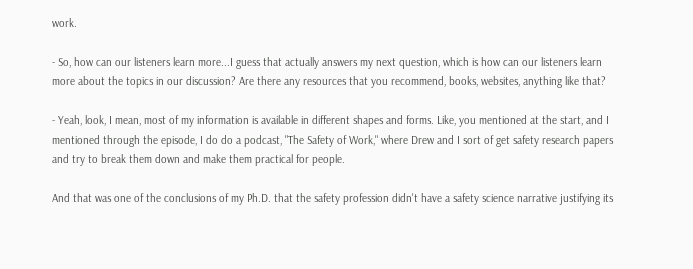work.

- So, how can our listeners learn more...I guess that actually answers my next question, which is how can our listeners learn more about the topics in our discussion? Are there any resources that you recommend, books, websites, anything like that?

- Yeah, look, I mean, most of my information is available in different shapes and forms. Like, you mentioned at the start, and I mentioned through the episode, I do do a podcast, "The Safety of Work," where Drew and I sort of get safety research papers and try to break them down and make them practical for people.

And that was one of the conclusions of my Ph.D. that the safety profession didn't have a safety science narrative justifying its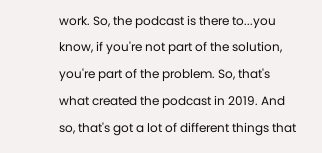work. So, the podcast is there to...you know, if you're not part of the solution, you're part of the problem. So, that's what created the podcast in 2019. And so, that's got a lot of different things that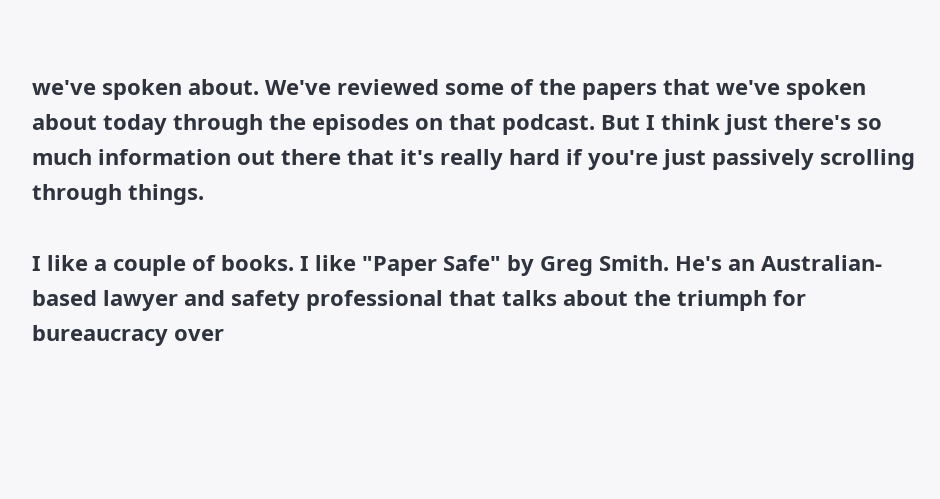we've spoken about. We've reviewed some of the papers that we've spoken about today through the episodes on that podcast. But I think just there's so much information out there that it's really hard if you're just passively scrolling through things.

I like a couple of books. I like "Paper Safe" by Greg Smith. He's an Australian-based lawyer and safety professional that talks about the triumph for bureaucracy over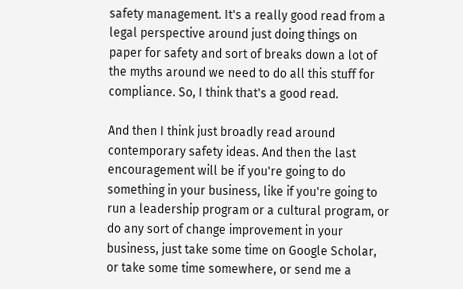safety management. It's a really good read from a legal perspective around just doing things on paper for safety and sort of breaks down a lot of the myths around we need to do all this stuff for compliance. So, I think that's a good read.

And then I think just broadly read around contemporary safety ideas. And then the last encouragement will be if you're going to do something in your business, like if you're going to run a leadership program or a cultural program, or do any sort of change improvement in your business, just take some time on Google Scholar, or take some time somewhere, or send me a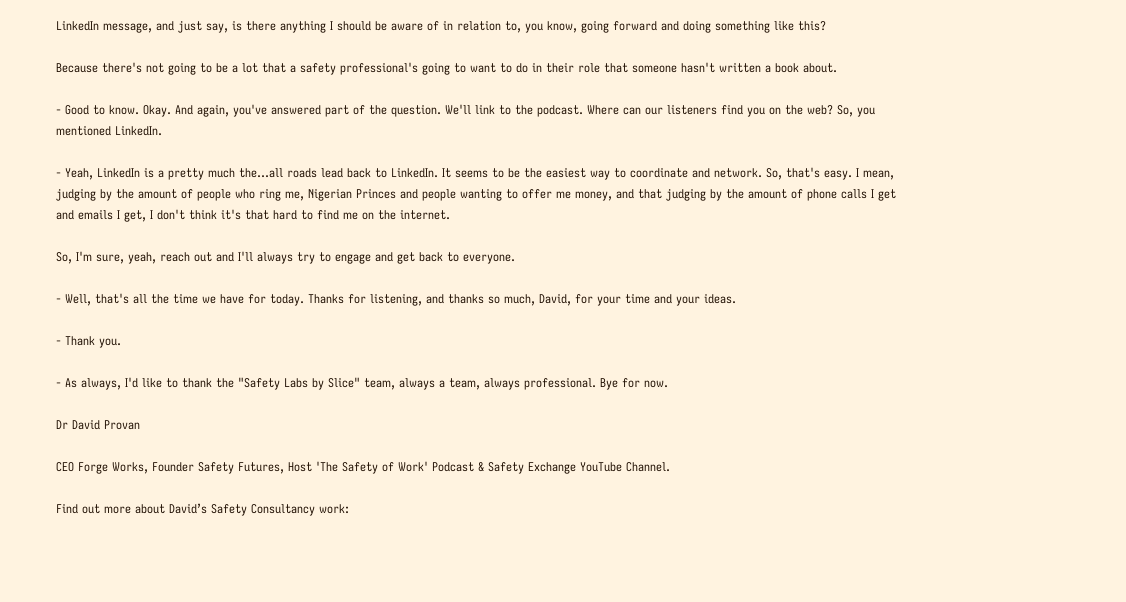LinkedIn message, and just say, is there anything I should be aware of in relation to, you know, going forward and doing something like this?

Because there's not going to be a lot that a safety professional's going to want to do in their role that someone hasn't written a book about.

- Good to know. Okay. And again, you've answered part of the question. We'll link to the podcast. Where can our listeners find you on the web? So, you mentioned LinkedIn.

- Yeah, LinkedIn is a pretty much the...all roads lead back to LinkedIn. It seems to be the easiest way to coordinate and network. So, that's easy. I mean, judging by the amount of people who ring me, Nigerian Princes and people wanting to offer me money, and that judging by the amount of phone calls I get and emails I get, I don't think it's that hard to find me on the internet.

So, I'm sure, yeah, reach out and I'll always try to engage and get back to everyone.

- Well, that's all the time we have for today. Thanks for listening, and thanks so much, David, for your time and your ideas.

- Thank you.

- As always, I'd like to thank the "Safety Labs by Slice" team, always a team, always professional. Bye for now.

Dr David Provan

CEO Forge Works, Founder Safety Futures, Host 'The Safety of Work' Podcast & Safety Exchange YouTube Channel.

Find out more about David’s Safety Consultancy work: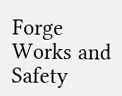Forge Works and Safety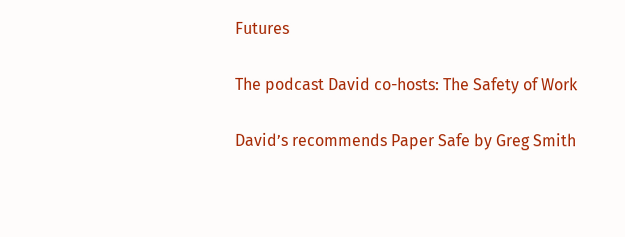Futures

The podcast David co-hosts: The Safety of Work

David’s recommends Paper Safe by Greg Smith